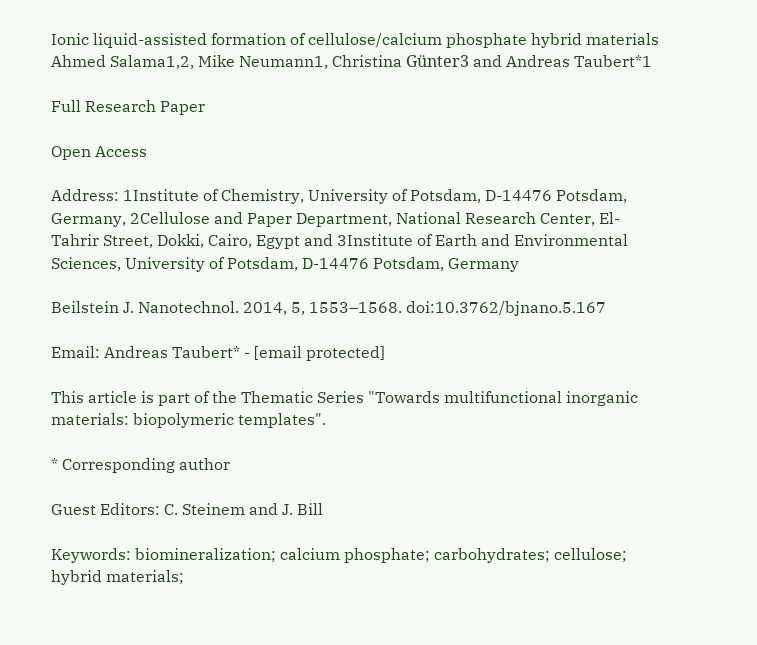Ionic liquid-assisted formation of cellulose/calcium phosphate hybrid materials Ahmed Salama1,2, Mike Neumann1, Christina Günter3 and Andreas Taubert*1

Full Research Paper

Open Access

Address: 1Institute of Chemistry, University of Potsdam, D-14476 Potsdam, Germany, 2Cellulose and Paper Department, National Research Center, El-Tahrir Street, Dokki, Cairo, Egypt and 3Institute of Earth and Environmental Sciences, University of Potsdam, D-14476 Potsdam, Germany

Beilstein J. Nanotechnol. 2014, 5, 1553–1568. doi:10.3762/bjnano.5.167

Email: Andreas Taubert* - [email protected]

This article is part of the Thematic Series "Towards multifunctional inorganic materials: biopolymeric templates".

* Corresponding author

Guest Editors: C. Steinem and J. Bill

Keywords: biomineralization; calcium phosphate; carbohydrates; cellulose; hybrid materials;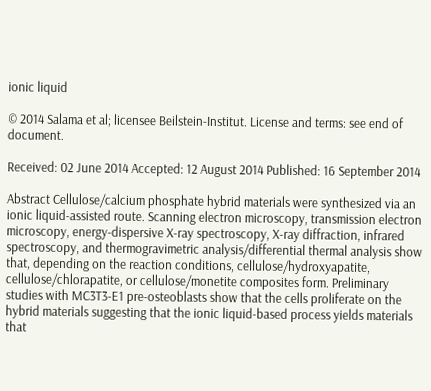ionic liquid

© 2014 Salama et al; licensee Beilstein-Institut. License and terms: see end of document.

Received: 02 June 2014 Accepted: 12 August 2014 Published: 16 September 2014

Abstract Cellulose/calcium phosphate hybrid materials were synthesized via an ionic liquid-assisted route. Scanning electron microscopy, transmission electron microscopy, energy-dispersive X-ray spectroscopy, X-ray diffraction, infrared spectroscopy, and thermogravimetric analysis/differential thermal analysis show that, depending on the reaction conditions, cellulose/hydroxyapatite, cellulose/chlorapatite, or cellulose/monetite composites form. Preliminary studies with MC3T3-E1 pre-osteoblasts show that the cells proliferate on the hybrid materials suggesting that the ionic liquid-based process yields materials that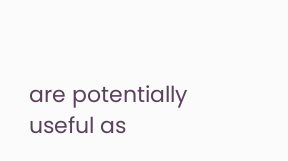are potentially useful as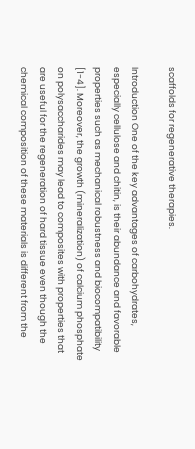scaffolds for regenerative therapies.

Introduction One of the key advantages of carbohydrates, especially cellulose and chitin, is their abundance and favorable properties such as mechanical robustness and biocompatibility [1-4]. Moreover, the growth (mineralization) of calcium phosphate on polysaccharides may lead to composites with properties that are useful for the regeneration of hard tissue even though the chemical composition of these materials is different from the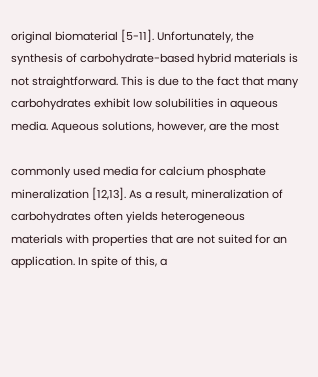original biomaterial [5-11]. Unfortunately, the synthesis of carbohydrate-based hybrid materials is not straightforward. This is due to the fact that many carbohydrates exhibit low solubilities in aqueous media. Aqueous solutions, however, are the most

commonly used media for calcium phosphate mineralization [12,13]. As a result, mineralization of carbohydrates often yields heterogeneous materials with properties that are not suited for an application. In spite of this, a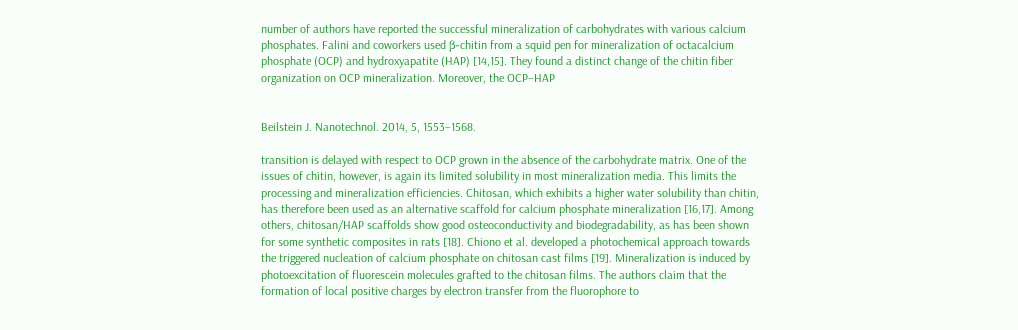number of authors have reported the successful mineralization of carbohydrates with various calcium phosphates. Falini and coworkers used β-chitin from a squid pen for mineralization of octacalcium phosphate (OCP) and hydroxyapatite (HAP) [14,15]. They found a distinct change of the chitin fiber organization on OCP mineralization. Moreover, the OCP–HAP


Beilstein J. Nanotechnol. 2014, 5, 1553–1568.

transition is delayed with respect to OCP grown in the absence of the carbohydrate matrix. One of the issues of chitin, however, is again its limited solubility in most mineralization media. This limits the processing and mineralization efficiencies. Chitosan, which exhibits a higher water solubility than chitin, has therefore been used as an alternative scaffold for calcium phosphate mineralization [16,17]. Among others, chitosan/HAP scaffolds show good osteoconductivity and biodegradability, as has been shown for some synthetic composites in rats [18]. Chiono et al. developed a photochemical approach towards the triggered nucleation of calcium phosphate on chitosan cast films [19]. Mineralization is induced by photoexcitation of fluorescein molecules grafted to the chitosan films. The authors claim that the formation of local positive charges by electron transfer from the fluorophore to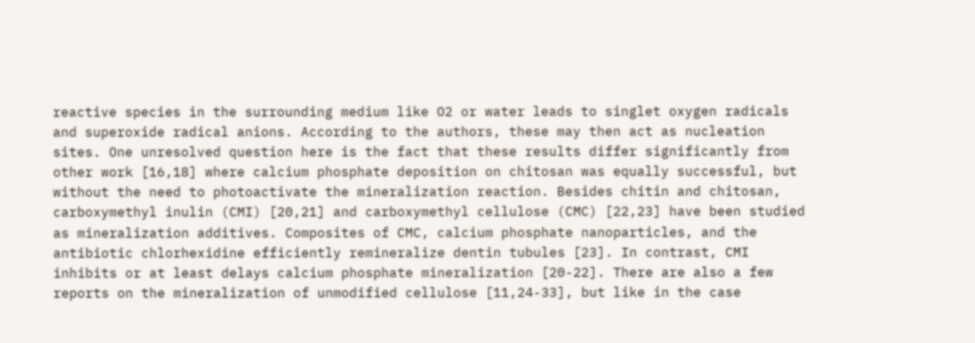reactive species in the surrounding medium like O2 or water leads to singlet oxygen radicals and superoxide radical anions. According to the authors, these may then act as nucleation sites. One unresolved question here is the fact that these results differ significantly from other work [16,18] where calcium phosphate deposition on chitosan was equally successful, but without the need to photoactivate the mineralization reaction. Besides chitin and chitosan, carboxymethyl inulin (CMI) [20,21] and carboxymethyl cellulose (CMC) [22,23] have been studied as mineralization additives. Composites of CMC, calcium phosphate nanoparticles, and the antibiotic chlorhexidine efficiently remineralize dentin tubules [23]. In contrast, CMI inhibits or at least delays calcium phosphate mineralization [20-22]. There are also a few reports on the mineralization of unmodified cellulose [11,24-33], but like in the case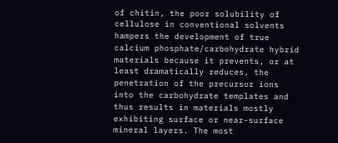of chitin, the poor solubility of cellulose in conventional solvents hampers the development of true calcium phosphate/carbohydrate hybrid materials because it prevents, or at least dramatically reduces, the penetration of the precursor ions into the carbohydrate templates and thus results in materials mostly exhibiting surface or near-surface mineral layers. The most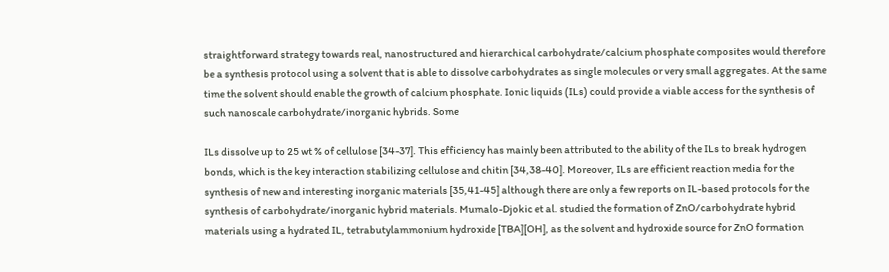straightforward strategy towards real, nanostructured and hierarchical carbohydrate/calcium phosphate composites would therefore be a synthesis protocol using a solvent that is able to dissolve carbohydrates as single molecules or very small aggregates. At the same time the solvent should enable the growth of calcium phosphate. Ionic liquids (ILs) could provide a viable access for the synthesis of such nanoscale carbohydrate/inorganic hybrids. Some

ILs dissolve up to 25 wt % of cellulose [34-37]. This efficiency has mainly been attributed to the ability of the ILs to break hydrogen bonds, which is the key interaction stabilizing cellulose and chitin [34,38-40]. Moreover, ILs are efficient reaction media for the synthesis of new and interesting inorganic materials [35,41-45] although there are only a few reports on IL-based protocols for the synthesis of carbohydrate/inorganic hybrid materials. Mumalo-Djokic et al. studied the formation of ZnO/carbohydrate hybrid materials using a hydrated IL, tetrabutylammonium hydroxide [TBA][OH], as the solvent and hydroxide source for ZnO formation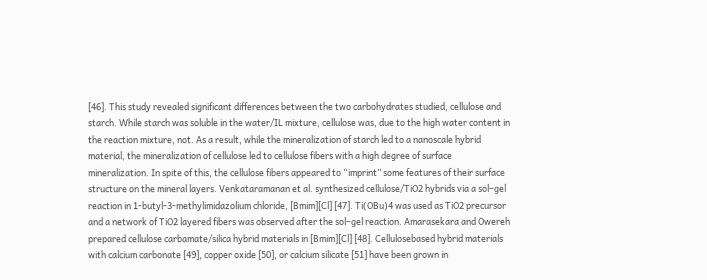[46]. This study revealed significant differences between the two carbohydrates studied, cellulose and starch. While starch was soluble in the water/IL mixture, cellulose was, due to the high water content in the reaction mixture, not. As a result, while the mineralization of starch led to a nanoscale hybrid material, the mineralization of cellulose led to cellulose fibers with a high degree of surface mineralization. In spite of this, the cellulose fibers appeared to “imprint” some features of their surface structure on the mineral layers. Venkataramanan et al. synthesized cellulose/TiO2 hybrids via a sol–gel reaction in 1-butyl-3-methylimidazolium chloride, [Bmim][Cl] [47]. Ti(OBu)4 was used as TiO2 precursor and a network of TiO2 layered fibers was observed after the sol–gel reaction. Amarasekara and Owereh prepared cellulose carbamate/silica hybrid materials in [Bmim][Cl] [48]. Cellulosebased hybrid materials with calcium carbonate [49], copper oxide [50], or calcium silicate [51] have been grown in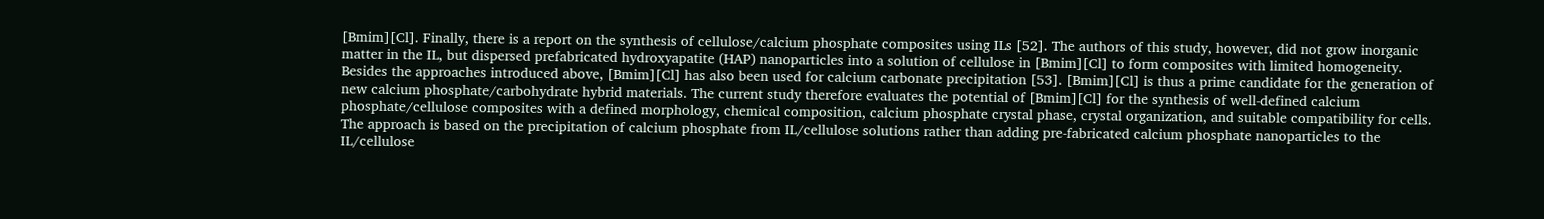[Bmim][Cl]. Finally, there is a report on the synthesis of cellulose/calcium phosphate composites using ILs [52]. The authors of this study, however, did not grow inorganic matter in the IL, but dispersed prefabricated hydroxyapatite (HAP) nanoparticles into a solution of cellulose in [Bmim][Cl] to form composites with limited homogeneity. Besides the approaches introduced above, [Bmim][Cl] has also been used for calcium carbonate precipitation [53]. [Bmim][Cl] is thus a prime candidate for the generation of new calcium phosphate/carbohydrate hybrid materials. The current study therefore evaluates the potential of [Bmim][Cl] for the synthesis of well-defined calcium phosphate/cellulose composites with a defined morphology, chemical composition, calcium phosphate crystal phase, crystal organization, and suitable compatibility for cells. The approach is based on the precipitation of calcium phosphate from IL/cellulose solutions rather than adding pre-fabricated calcium phosphate nanoparticles to the IL/cellulose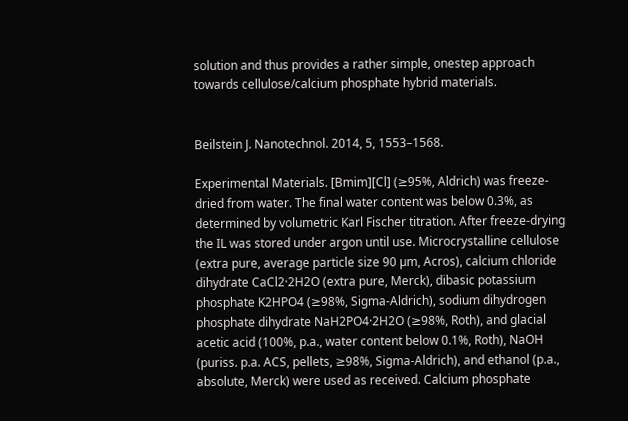solution and thus provides a rather simple, onestep approach towards cellulose/calcium phosphate hybrid materials.


Beilstein J. Nanotechnol. 2014, 5, 1553–1568.

Experimental Materials. [Bmim][Cl] (≥95%, Aldrich) was freeze-dried from water. The final water content was below 0.3%, as determined by volumetric Karl Fischer titration. After freeze-drying the IL was stored under argon until use. Microcrystalline cellulose (extra pure, average particle size 90 µm, Acros), calcium chloride dihydrate CaCl2·2H2O (extra pure, Merck), dibasic potassium phosphate K2HPO4 (≥98%, Sigma-Aldrich), sodium dihydrogen phosphate dihydrate NaH2PO4·2H2O (≥98%, Roth), and glacial acetic acid (100%, p.a., water content below 0.1%, Roth), NaOH (puriss. p.a. ACS, pellets, ≥98%, Sigma-Aldrich), and ethanol (p.a., absolute, Merck) were used as received. Calcium phosphate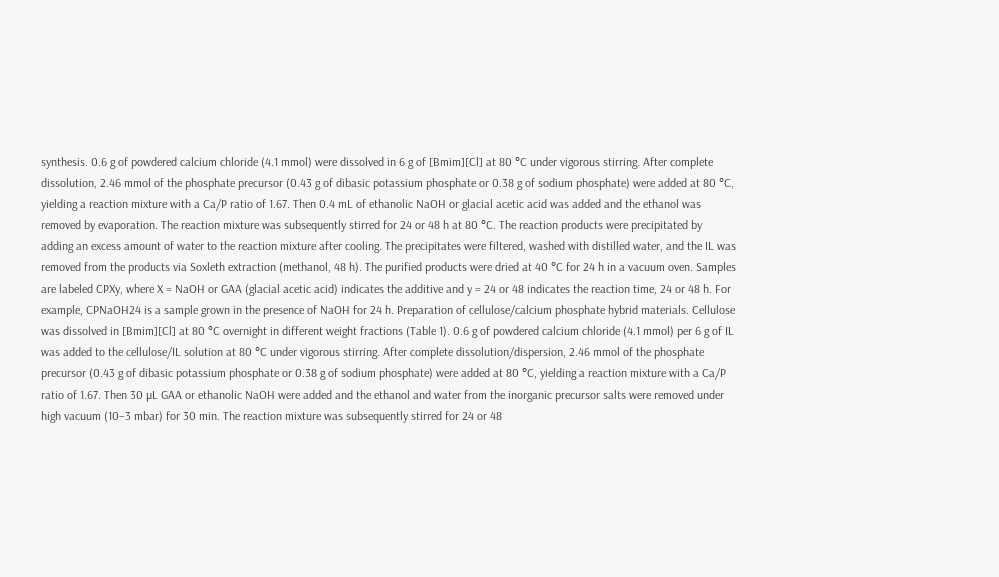synthesis. 0.6 g of powdered calcium chloride (4.1 mmol) were dissolved in 6 g of [Bmim][Cl] at 80 °C under vigorous stirring. After complete dissolution, 2.46 mmol of the phosphate precursor (0.43 g of dibasic potassium phosphate or 0.38 g of sodium phosphate) were added at 80 °C, yielding a reaction mixture with a Ca/P ratio of 1.67. Then 0.4 mL of ethanolic NaOH or glacial acetic acid was added and the ethanol was removed by evaporation. The reaction mixture was subsequently stirred for 24 or 48 h at 80 °C. The reaction products were precipitated by adding an excess amount of water to the reaction mixture after cooling. The precipitates were filtered, washed with distilled water, and the IL was removed from the products via Soxleth extraction (methanol, 48 h). The purified products were dried at 40 °C for 24 h in a vacuum oven. Samples are labeled CPXy, where X = NaOH or GAA (glacial acetic acid) indicates the additive and y = 24 or 48 indicates the reaction time, 24 or 48 h. For example, CPNaOH24 is a sample grown in the presence of NaOH for 24 h. Preparation of cellulose/calcium phosphate hybrid materials. Cellulose was dissolved in [Bmim][Cl] at 80 °C overnight in different weight fractions (Table 1). 0.6 g of powdered calcium chloride (4.1 mmol) per 6 g of IL was added to the cellulose/IL solution at 80 °C under vigorous stirring. After complete dissolution/dispersion, 2.46 mmol of the phosphate precursor (0.43 g of dibasic potassium phosphate or 0.38 g of sodium phosphate) were added at 80 °C, yielding a reaction mixture with a Ca/P ratio of 1.67. Then 30 µL GAA or ethanolic NaOH were added and the ethanol and water from the inorganic precursor salts were removed under high vacuum (10−3 mbar) for 30 min. The reaction mixture was subsequently stirred for 24 or 48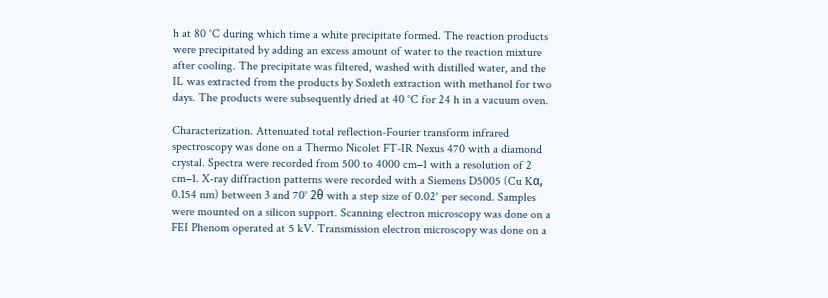h at 80 °C during which time a white precipitate formed. The reaction products were precipitated by adding an excess amount of water to the reaction mixture after cooling. The precipitate was filtered, washed with distilled water, and the IL was extracted from the products by Soxleth extraction with methanol for two days. The products were subsequently dried at 40 °C for 24 h in a vacuum oven.

Characterization. Attenuated total reflection-Fourier transform infrared spectroscopy was done on a Thermo Nicolet FT-IR Nexus 470 with a diamond crystal. Spectra were recorded from 500 to 4000 cm−1 with a resolution of 2 cm−1. X-ray diffraction patterns were recorded with a Siemens D5005 (Cu Kα, 0.154 nm) between 3 and 70° 2θ with a step size of 0.02° per second. Samples were mounted on a silicon support. Scanning electron microscopy was done on a FEI Phenom operated at 5 kV. Transmission electron microscopy was done on a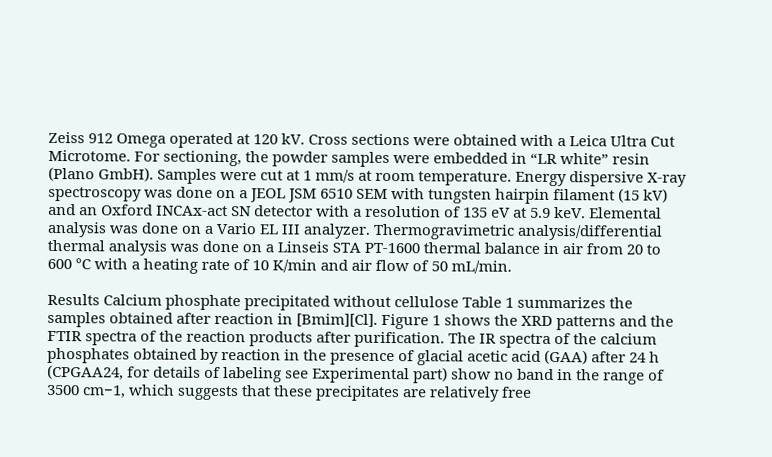Zeiss 912 Omega operated at 120 kV. Cross sections were obtained with a Leica Ultra Cut Microtome. For sectioning, the powder samples were embedded in “LR white” resin (Plano GmbH). Samples were cut at 1 mm/s at room temperature. Energy dispersive X-ray spectroscopy was done on a JEOL JSM 6510 SEM with tungsten hairpin filament (15 kV) and an Oxford INCAx-act SN detector with a resolution of 135 eV at 5.9 keV. Elemental analysis was done on a Vario EL III analyzer. Thermogravimetric analysis/differential thermal analysis was done on a Linseis STA PT-1600 thermal balance in air from 20 to 600 °C with a heating rate of 10 K/min and air flow of 50 mL/min.

Results Calcium phosphate precipitated without cellulose Table 1 summarizes the samples obtained after reaction in [Bmim][Cl]. Figure 1 shows the XRD patterns and the FTIR spectra of the reaction products after purification. The IR spectra of the calcium phosphates obtained by reaction in the presence of glacial acetic acid (GAA) after 24 h (CPGAA24, for details of labeling see Experimental part) show no band in the range of 3500 cm−1, which suggests that these precipitates are relatively free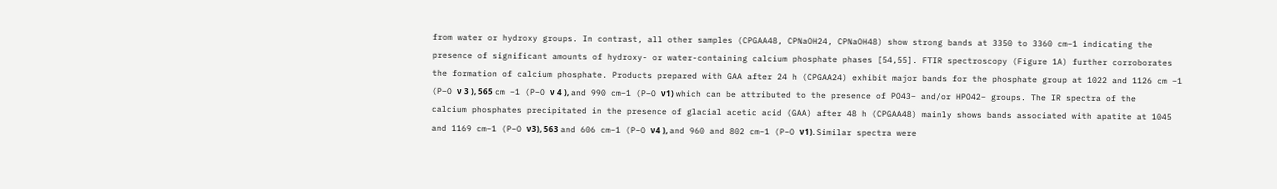from water or hydroxy groups. In contrast, all other samples (CPGAA48, CPNaOH24, CPNaOH48) show strong bands at 3350 to 3360 cm−1 indicating the presence of significant amounts of hydroxy- or water-containing calcium phosphate phases [54,55]. FTIR spectroscopy (Figure 1A) further corroborates the formation of calcium phosphate. Products prepared with GAA after 24 h (CPGAA24) exhibit major bands for the phosphate group at 1022 and 1126 cm −1 (P–O ν 3 ), 565 cm −1 (P–O ν 4 ), and 990 cm−1 (P–O ν1) which can be attributed to the presence of PO43− and/or HPO42− groups. The IR spectra of the calcium phosphates precipitated in the presence of glacial acetic acid (GAA) after 48 h (CPGAA48) mainly shows bands associated with apatite at 1045 and 1169 cm−1 (P–O ν3), 563 and 606 cm−1 (P–O ν4 ), and 960 and 802 cm−1 (P–O ν1). Similar spectra were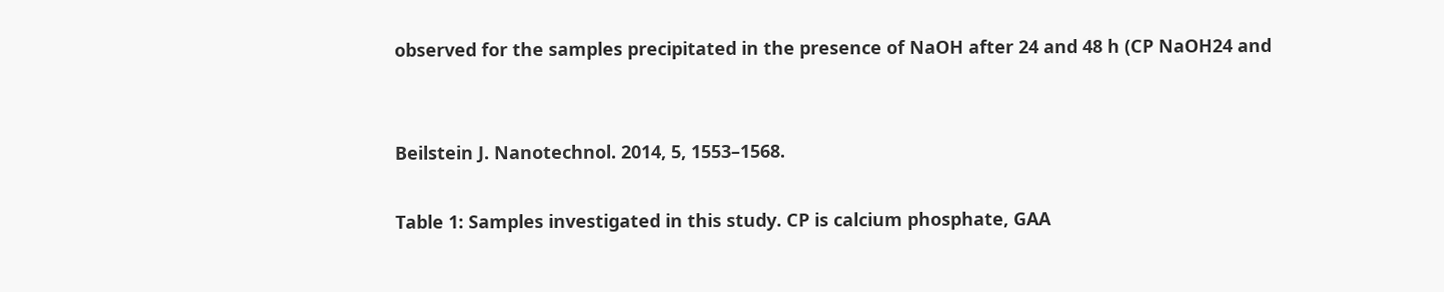observed for the samples precipitated in the presence of NaOH after 24 and 48 h (CP NaOH24 and


Beilstein J. Nanotechnol. 2014, 5, 1553–1568.

Table 1: Samples investigated in this study. CP is calcium phosphate, GAA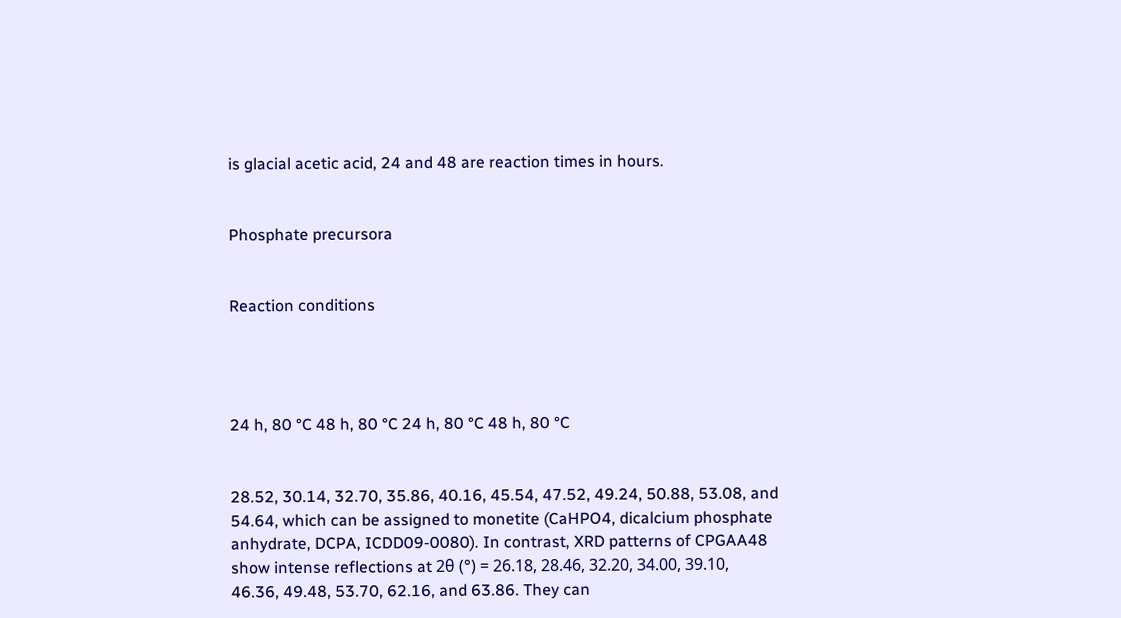is glacial acetic acid, 24 and 48 are reaction times in hours.


Phosphate precursora


Reaction conditions




24 h, 80 °C 48 h, 80 °C 24 h, 80 °C 48 h, 80 °C


28.52, 30.14, 32.70, 35.86, 40.16, 45.54, 47.52, 49.24, 50.88, 53.08, and 54.64, which can be assigned to monetite (CaHPO4, dicalcium phosphate anhydrate, DCPA, ICDD09-0080). In contrast, XRD patterns of CPGAA48 show intense reflections at 2θ (°) = 26.18, 28.46, 32.20, 34.00, 39.10, 46.36, 49.48, 53.70, 62.16, and 63.86. They can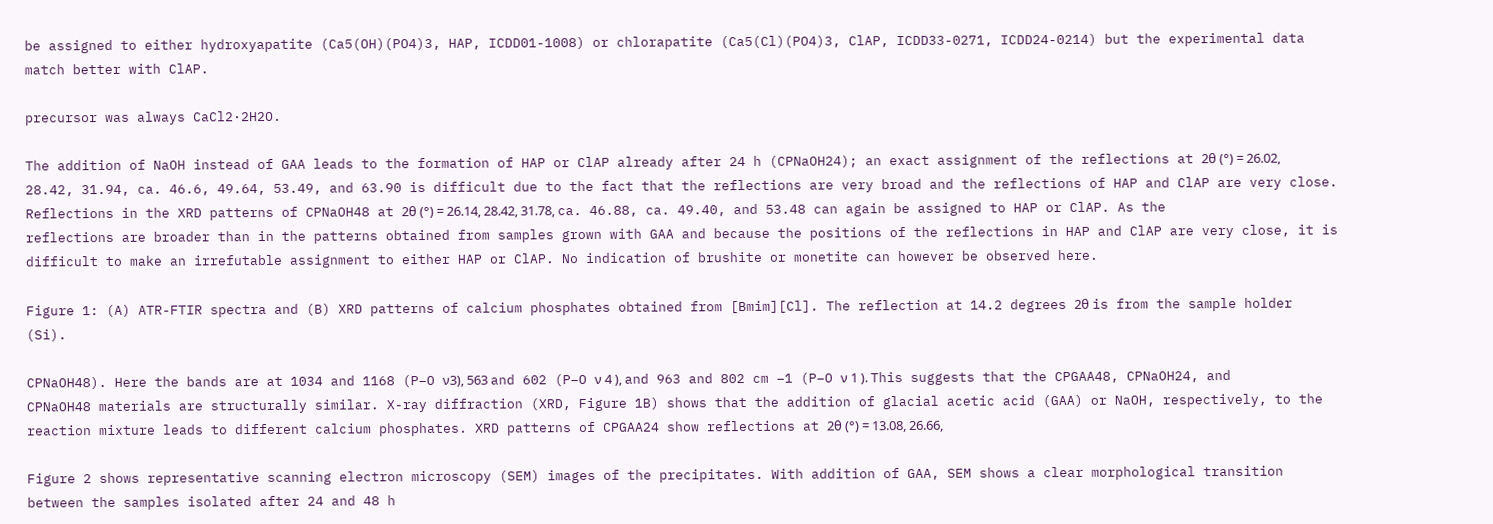be assigned to either hydroxyapatite (Ca5(OH)(PO4)3, HAP, ICDD01-1008) or chlorapatite (Ca5(Cl)(PO4)3, ClAP, ICDD33-0271, ICDD24-0214) but the experimental data match better with ClAP.

precursor was always CaCl2·2H2O.

The addition of NaOH instead of GAA leads to the formation of HAP or ClAP already after 24 h (CPNaOH24); an exact assignment of the reflections at 2θ (°) = 26.02, 28.42, 31.94, ca. 46.6, 49.64, 53.49, and 63.90 is difficult due to the fact that the reflections are very broad and the reflections of HAP and ClAP are very close. Reflections in the XRD patterns of CPNaOH48 at 2θ (°) = 26.14, 28.42, 31.78, ca. 46.88, ca. 49.40, and 53.48 can again be assigned to HAP or ClAP. As the reflections are broader than in the patterns obtained from samples grown with GAA and because the positions of the reflections in HAP and ClAP are very close, it is difficult to make an irrefutable assignment to either HAP or ClAP. No indication of brushite or monetite can however be observed here.

Figure 1: (A) ATR-FTIR spectra and (B) XRD patterns of calcium phosphates obtained from [Bmim][Cl]. The reflection at 14.2 degrees 2θ is from the sample holder (Si).

CPNaOH48). Here the bands are at 1034 and 1168 (P–O ν3), 563 and 602 (P–O ν 4 ), and 963 and 802 cm −1 (P–O ν 1 ). This suggests that the CPGAA48, CPNaOH24, and CPNaOH48 materials are structurally similar. X-ray diffraction (XRD, Figure 1B) shows that the addition of glacial acetic acid (GAA) or NaOH, respectively, to the reaction mixture leads to different calcium phosphates. XRD patterns of CPGAA24 show reflections at 2θ (°) = 13.08, 26.66,

Figure 2 shows representative scanning electron microscopy (SEM) images of the precipitates. With addition of GAA, SEM shows a clear morphological transition between the samples isolated after 24 and 48 h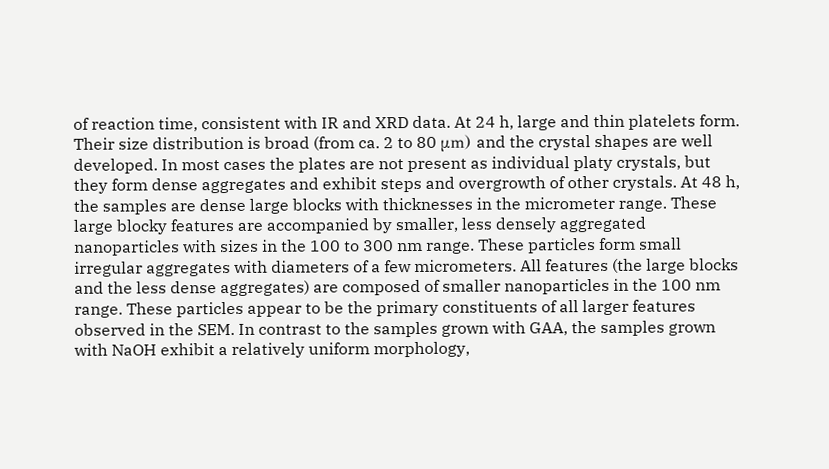of reaction time, consistent with IR and XRD data. At 24 h, large and thin platelets form. Their size distribution is broad (from ca. 2 to 80 μm) and the crystal shapes are well developed. In most cases the plates are not present as individual platy crystals, but they form dense aggregates and exhibit steps and overgrowth of other crystals. At 48 h, the samples are dense large blocks with thicknesses in the micrometer range. These large blocky features are accompanied by smaller, less densely aggregated nanoparticles with sizes in the 100 to 300 nm range. These particles form small irregular aggregates with diameters of a few micrometers. All features (the large blocks and the less dense aggregates) are composed of smaller nanoparticles in the 100 nm range. These particles appear to be the primary constituents of all larger features observed in the SEM. In contrast to the samples grown with GAA, the samples grown with NaOH exhibit a relatively uniform morphology,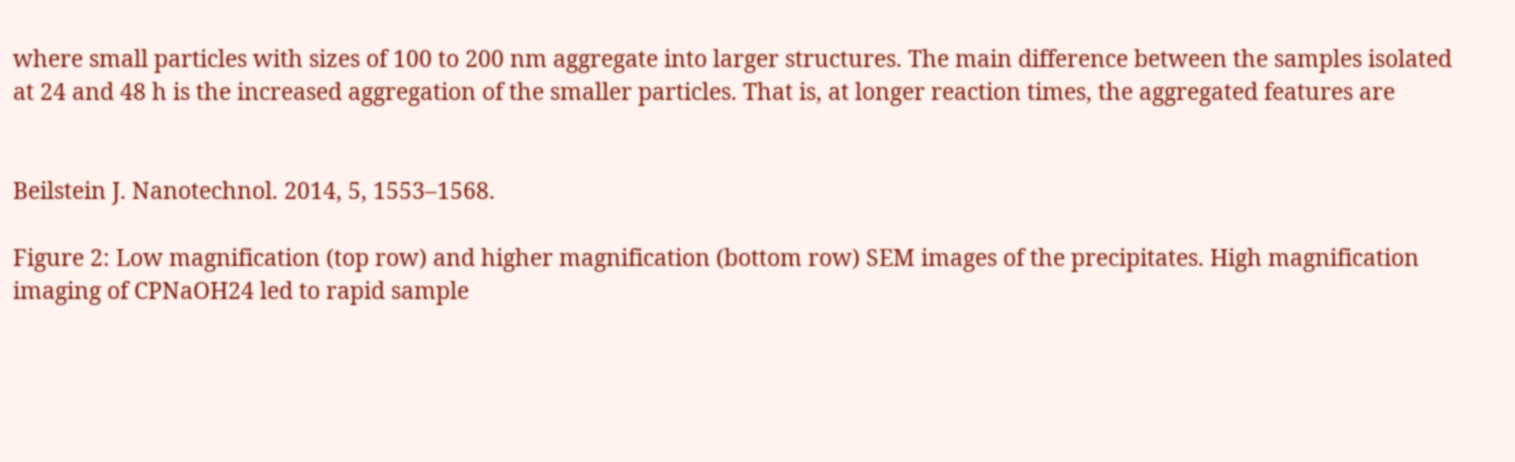where small particles with sizes of 100 to 200 nm aggregate into larger structures. The main difference between the samples isolated at 24 and 48 h is the increased aggregation of the smaller particles. That is, at longer reaction times, the aggregated features are


Beilstein J. Nanotechnol. 2014, 5, 1553–1568.

Figure 2: Low magnification (top row) and higher magnification (bottom row) SEM images of the precipitates. High magnification imaging of CPNaOH24 led to rapid sample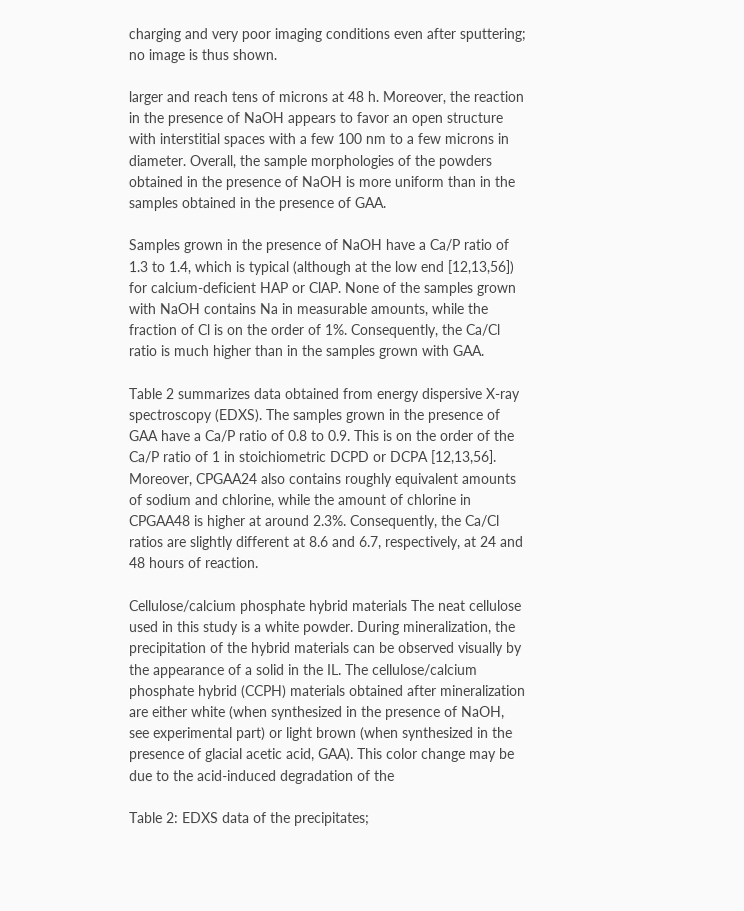charging and very poor imaging conditions even after sputtering; no image is thus shown.

larger and reach tens of microns at 48 h. Moreover, the reaction in the presence of NaOH appears to favor an open structure with interstitial spaces with a few 100 nm to a few microns in diameter. Overall, the sample morphologies of the powders obtained in the presence of NaOH is more uniform than in the samples obtained in the presence of GAA.

Samples grown in the presence of NaOH have a Ca/P ratio of 1.3 to 1.4, which is typical (although at the low end [12,13,56]) for calcium-deficient HAP or ClAP. None of the samples grown with NaOH contains Na in measurable amounts, while the fraction of Cl is on the order of 1%. Consequently, the Ca/Cl ratio is much higher than in the samples grown with GAA.

Table 2 summarizes data obtained from energy dispersive X-ray spectroscopy (EDXS). The samples grown in the presence of GAA have a Ca/P ratio of 0.8 to 0.9. This is on the order of the Ca/P ratio of 1 in stoichiometric DCPD or DCPA [12,13,56]. Moreover, CPGAA24 also contains roughly equivalent amounts of sodium and chlorine, while the amount of chlorine in CPGAA48 is higher at around 2.3%. Consequently, the Ca/Cl ratios are slightly different at 8.6 and 6.7, respectively, at 24 and 48 hours of reaction.

Cellulose/calcium phosphate hybrid materials The neat cellulose used in this study is a white powder. During mineralization, the precipitation of the hybrid materials can be observed visually by the appearance of a solid in the IL. The cellulose/calcium phosphate hybrid (CCPH) materials obtained after mineralization are either white (when synthesized in the presence of NaOH, see experimental part) or light brown (when synthesized in the presence of glacial acetic acid, GAA). This color change may be due to the acid-induced degradation of the

Table 2: EDXS data of the precipitates;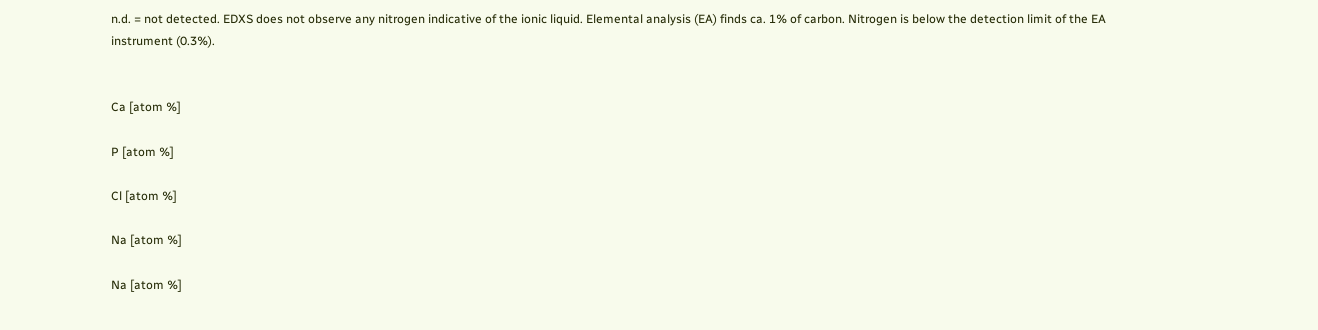n.d. = not detected. EDXS does not observe any nitrogen indicative of the ionic liquid. Elemental analysis (EA) finds ca. 1% of carbon. Nitrogen is below the detection limit of the EA instrument (0.3%).


Ca [atom %]

P [atom %]

Cl [atom %]

Na [atom %]

Na [atom %]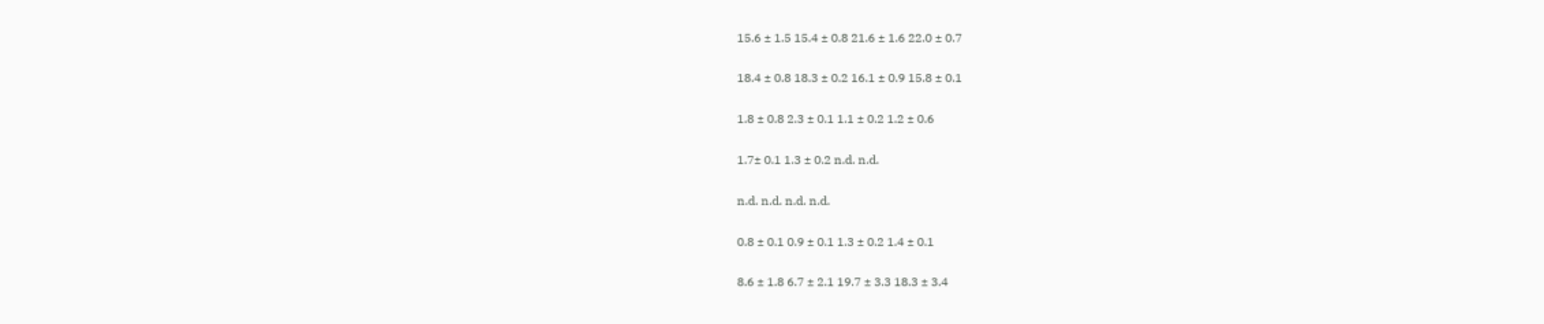15.6 ± 1.5 15.4 ± 0.8 21.6 ± 1.6 22.0 ± 0.7

18.4 ± 0.8 18.3 ± 0.2 16.1 ± 0.9 15.8 ± 0.1

1.8 ± 0.8 2.3 ± 0.1 1.1 ± 0.2 1.2 ± 0.6

1.7± 0.1 1.3 ± 0.2 n.d. n.d.

n.d. n.d. n.d. n.d.

0.8 ± 0.1 0.9 ± 0.1 1.3 ± 0.2 1.4 ± 0.1

8.6 ± 1.8 6.7 ± 2.1 19.7 ± 3.3 18.3 ± 3.4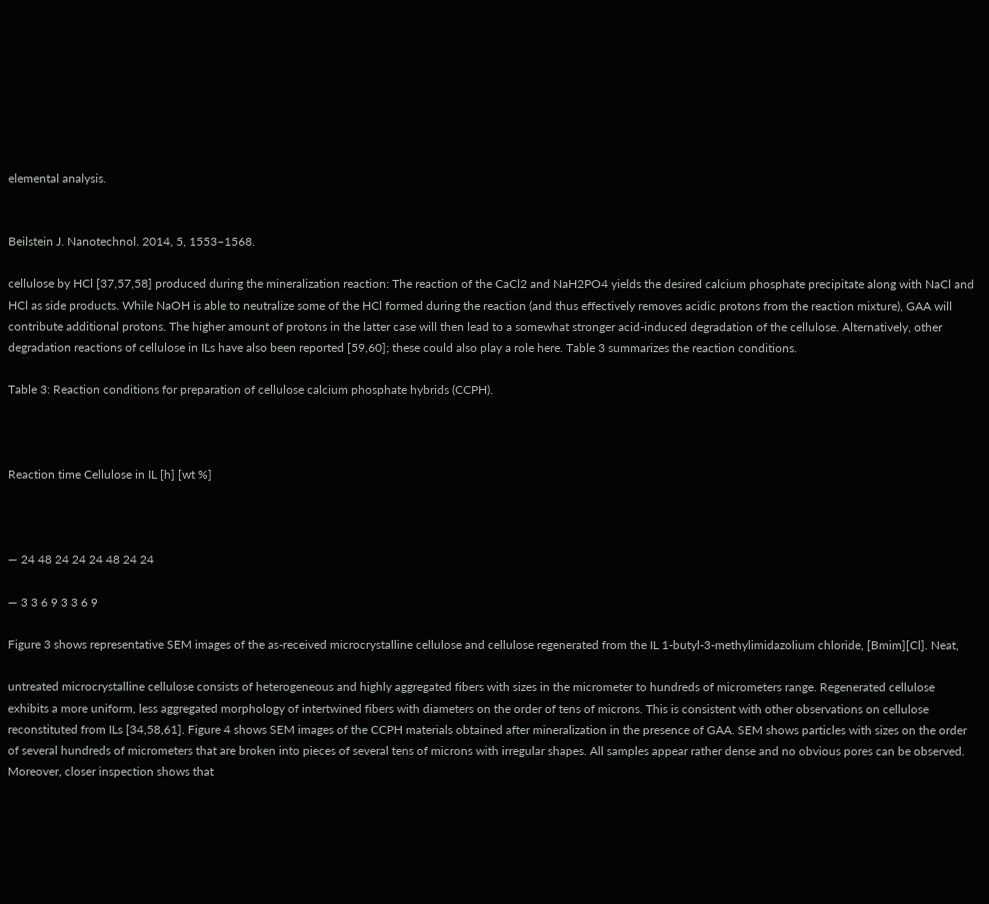elemental analysis.


Beilstein J. Nanotechnol. 2014, 5, 1553–1568.

cellulose by HCl [37,57,58] produced during the mineralization reaction: The reaction of the CaCl2 and NaH2PO4 yields the desired calcium phosphate precipitate along with NaCl and HCl as side products. While NaOH is able to neutralize some of the HCl formed during the reaction (and thus effectively removes acidic protons from the reaction mixture), GAA will contribute additional protons. The higher amount of protons in the latter case will then lead to a somewhat stronger acid-induced degradation of the cellulose. Alternatively, other degradation reactions of cellulose in ILs have also been reported [59,60]; these could also play a role here. Table 3 summarizes the reaction conditions.

Table 3: Reaction conditions for preparation of cellulose calcium phosphate hybrids (CCPH).



Reaction time Cellulose in IL [h] [wt %]



— 24 48 24 24 24 48 24 24

— 3 3 6 9 3 3 6 9

Figure 3 shows representative SEM images of the as-received microcrystalline cellulose and cellulose regenerated from the IL 1-butyl-3-methylimidazolium chloride, [Bmim][Cl]. Neat,

untreated microcrystalline cellulose consists of heterogeneous and highly aggregated fibers with sizes in the micrometer to hundreds of micrometers range. Regenerated cellulose exhibits a more uniform, less aggregated morphology of intertwined fibers with diameters on the order of tens of microns. This is consistent with other observations on cellulose reconstituted from ILs [34,58,61]. Figure 4 shows SEM images of the CCPH materials obtained after mineralization in the presence of GAA. SEM shows particles with sizes on the order of several hundreds of micrometers that are broken into pieces of several tens of microns with irregular shapes. All samples appear rather dense and no obvious pores can be observed. Moreover, closer inspection shows that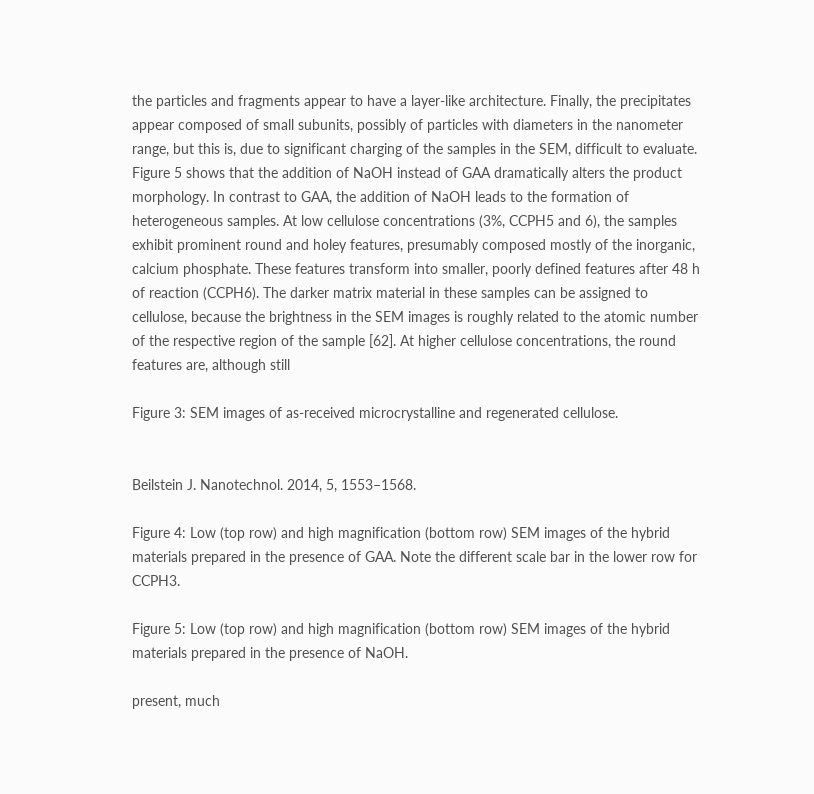the particles and fragments appear to have a layer-like architecture. Finally, the precipitates appear composed of small subunits, possibly of particles with diameters in the nanometer range, but this is, due to significant charging of the samples in the SEM, difficult to evaluate. Figure 5 shows that the addition of NaOH instead of GAA dramatically alters the product morphology. In contrast to GAA, the addition of NaOH leads to the formation of heterogeneous samples. At low cellulose concentrations (3%, CCPH5 and 6), the samples exhibit prominent round and holey features, presumably composed mostly of the inorganic, calcium phosphate. These features transform into smaller, poorly defined features after 48 h of reaction (CCPH6). The darker matrix material in these samples can be assigned to cellulose, because the brightness in the SEM images is roughly related to the atomic number of the respective region of the sample [62]. At higher cellulose concentrations, the round features are, although still

Figure 3: SEM images of as-received microcrystalline and regenerated cellulose.


Beilstein J. Nanotechnol. 2014, 5, 1553–1568.

Figure 4: Low (top row) and high magnification (bottom row) SEM images of the hybrid materials prepared in the presence of GAA. Note the different scale bar in the lower row for CCPH3.

Figure 5: Low (top row) and high magnification (bottom row) SEM images of the hybrid materials prepared in the presence of NaOH.

present, much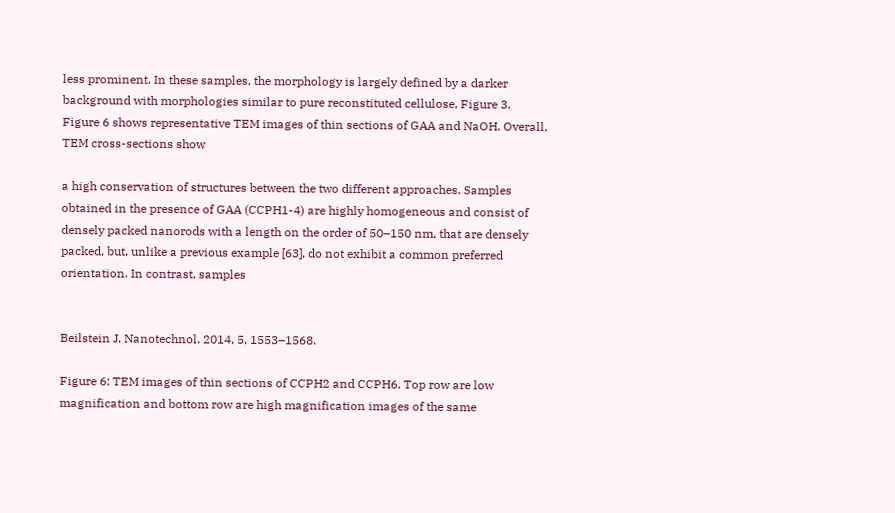less prominent. In these samples, the morphology is largely defined by a darker background with morphologies similar to pure reconstituted cellulose, Figure 3. Figure 6 shows representative TEM images of thin sections of GAA and NaOH. Overall, TEM cross-sections show

a high conservation of structures between the two different approaches. Samples obtained in the presence of GAA (CCPH1-4) are highly homogeneous and consist of densely packed nanorods with a length on the order of 50–150 nm, that are densely packed, but, unlike a previous example [63], do not exhibit a common preferred orientation. In contrast, samples


Beilstein J. Nanotechnol. 2014, 5, 1553–1568.

Figure 6: TEM images of thin sections of CCPH2 and CCPH6. Top row are low magnification and bottom row are high magnification images of the same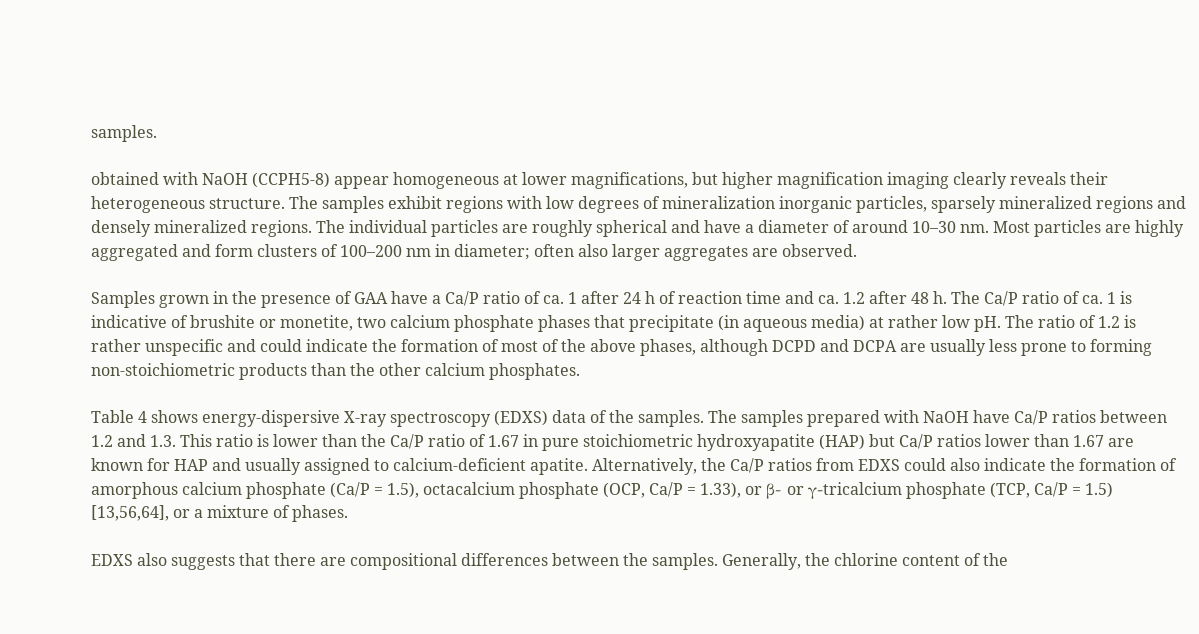samples.

obtained with NaOH (CCPH5-8) appear homogeneous at lower magnifications, but higher magnification imaging clearly reveals their heterogeneous structure. The samples exhibit regions with low degrees of mineralization inorganic particles, sparsely mineralized regions and densely mineralized regions. The individual particles are roughly spherical and have a diameter of around 10–30 nm. Most particles are highly aggregated and form clusters of 100–200 nm in diameter; often also larger aggregates are observed.

Samples grown in the presence of GAA have a Ca/P ratio of ca. 1 after 24 h of reaction time and ca. 1.2 after 48 h. The Ca/P ratio of ca. 1 is indicative of brushite or monetite, two calcium phosphate phases that precipitate (in aqueous media) at rather low pH. The ratio of 1.2 is rather unspecific and could indicate the formation of most of the above phases, although DCPD and DCPA are usually less prone to forming non-stoichiometric products than the other calcium phosphates.

Table 4 shows energy-dispersive X-ray spectroscopy (EDXS) data of the samples. The samples prepared with NaOH have Ca/P ratios between 1.2 and 1.3. This ratio is lower than the Ca/P ratio of 1.67 in pure stoichiometric hydroxyapatite (HAP) but Ca/P ratios lower than 1.67 are known for HAP and usually assigned to calcium-deficient apatite. Alternatively, the Ca/P ratios from EDXS could also indicate the formation of amorphous calcium phosphate (Ca/P = 1.5), octacalcium phosphate (OCP, Ca/P = 1.33), or β- or γ-tricalcium phosphate (TCP, Ca/P = 1.5) [13,56,64], or a mixture of phases.

EDXS also suggests that there are compositional differences between the samples. Generally, the chlorine content of the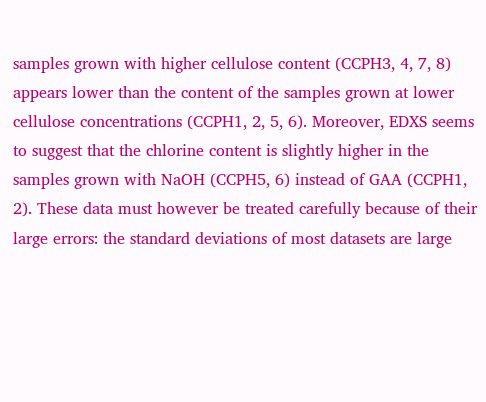samples grown with higher cellulose content (CCPH3, 4, 7, 8) appears lower than the content of the samples grown at lower cellulose concentrations (CCPH1, 2, 5, 6). Moreover, EDXS seems to suggest that the chlorine content is slightly higher in the samples grown with NaOH (CCPH5, 6) instead of GAA (CCPH1, 2). These data must however be treated carefully because of their large errors: the standard deviations of most datasets are large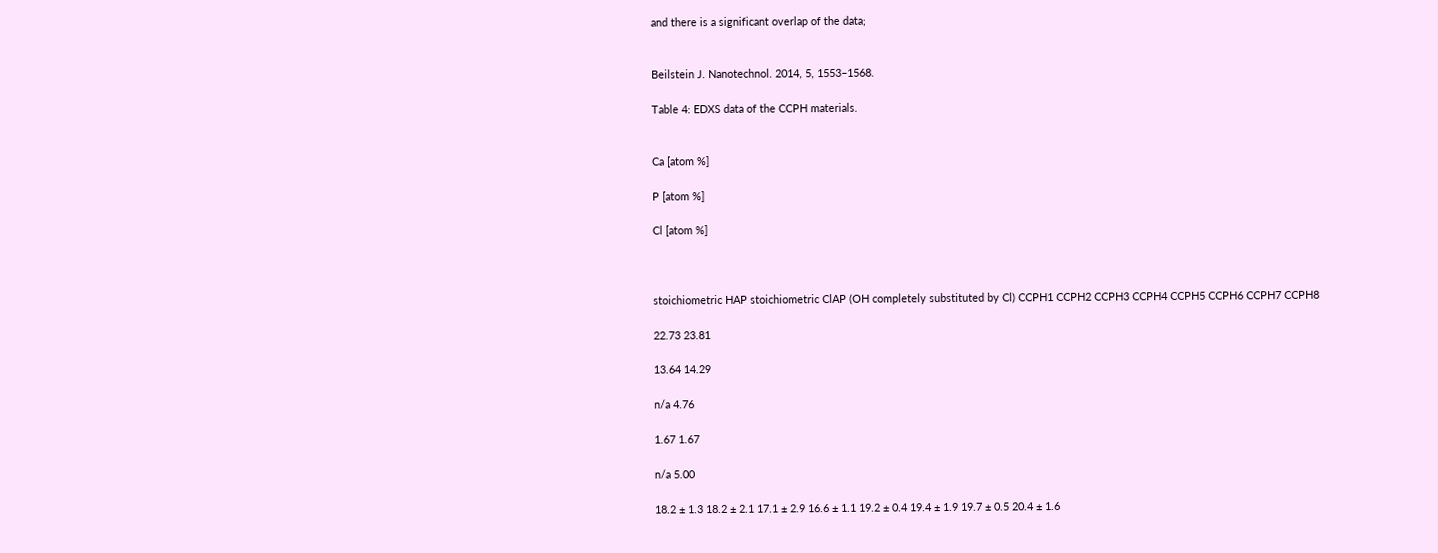and there is a significant overlap of the data;


Beilstein J. Nanotechnol. 2014, 5, 1553–1568.

Table 4: EDXS data of the CCPH materials.


Ca [atom %]

P [atom %]

Cl [atom %]



stoichiometric HAP stoichiometric ClAP (OH completely substituted by Cl) CCPH1 CCPH2 CCPH3 CCPH4 CCPH5 CCPH6 CCPH7 CCPH8

22.73 23.81

13.64 14.29

n/a 4.76

1.67 1.67

n/a 5.00

18.2 ± 1.3 18.2 ± 2.1 17.1 ± 2.9 16.6 ± 1.1 19.2 ± 0.4 19.4 ± 1.9 19.7 ± 0.5 20.4 ± 1.6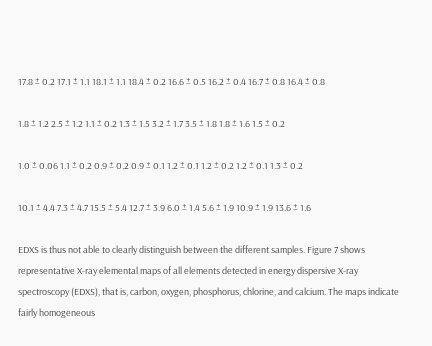17.8 ± 0.2 17.1 ± 1.1 18.1 ± 1.1 18.4 ± 0.2 16.6 ± 0.5 16.2 ± 0.4 16.7 ± 0.8 16.4 ± 0.8

1.8 ± 1.2 2.5 ± 1.2 1.1 ± 0.2 1.3 ± 1.5 3.2 ± 1.7 3.5 ± 1.8 1.8 ± 1.6 1.5 ± 0.2

1.0 ± 0.06 1.1 ± 0.2 0.9 ± 0.2 0.9 ± 0.1 1.2 ± 0.1 1.2 ± 0.2 1.2 ± 0.1 1.3 ± 0.2

10.1 ± 4.4 7.3 ± 4.7 15.5 ± 5.4 12.7 ± 3.9 6.0 ± 1.4 5.6 ± 1.9 10.9 ± 1.9 13.6 ± 1.6

EDXS is thus not able to clearly distinguish between the different samples. Figure 7 shows representative X-ray elemental maps of all elements detected in energy dispersive X-ray spectroscopy (EDXS), that is, carbon, oxygen, phosphorus, chlorine, and calcium. The maps indicate fairly homogeneous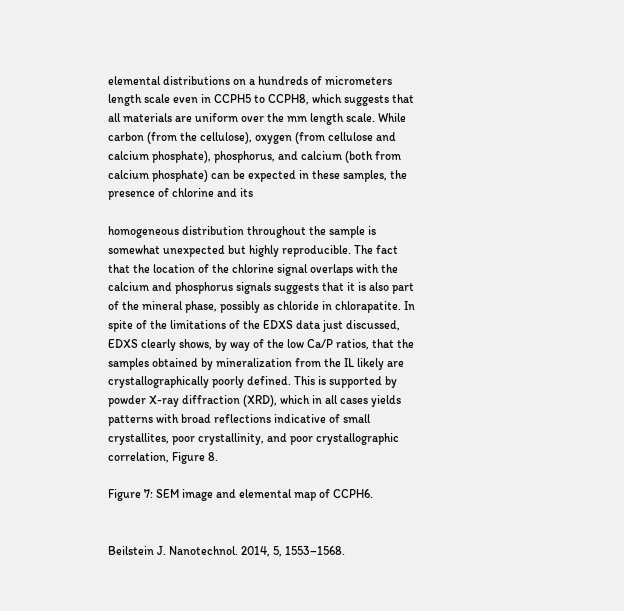elemental distributions on a hundreds of micrometers length scale even in CCPH5 to CCPH8, which suggests that all materials are uniform over the mm length scale. While carbon (from the cellulose), oxygen (from cellulose and calcium phosphate), phosphorus, and calcium (both from calcium phosphate) can be expected in these samples, the presence of chlorine and its

homogeneous distribution throughout the sample is somewhat unexpected but highly reproducible. The fact that the location of the chlorine signal overlaps with the calcium and phosphorus signals suggests that it is also part of the mineral phase, possibly as chloride in chlorapatite. In spite of the limitations of the EDXS data just discussed, EDXS clearly shows, by way of the low Ca/P ratios, that the samples obtained by mineralization from the IL likely are crystallographically poorly defined. This is supported by powder X-ray diffraction (XRD), which in all cases yields patterns with broad reflections indicative of small crystallites, poor crystallinity, and poor crystallographic correlation, Figure 8.

Figure 7: SEM image and elemental map of CCPH6.


Beilstein J. Nanotechnol. 2014, 5, 1553–1568.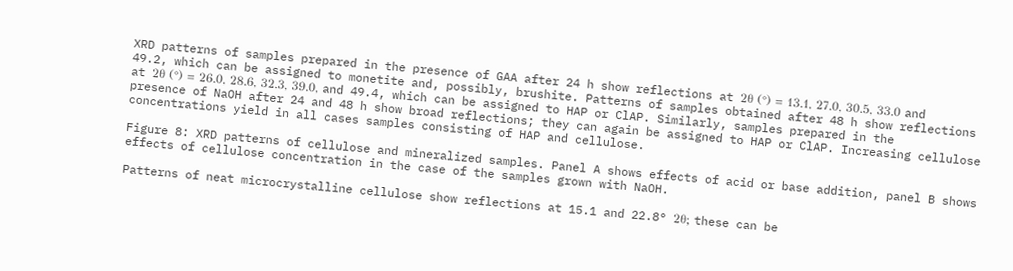XRD patterns of samples prepared in the presence of GAA after 24 h show reflections at 2θ (°) = 13.1, 27.0, 30.5, 33.0 and 49.2, which can be assigned to monetite and, possibly, brushite. Patterns of samples obtained after 48 h show reflections at 2θ (°) = 26.0, 28.6, 32.3, 39.0, and 49.4, which can be assigned to HAP or ClAP. Similarly, samples prepared in the presence of NaOH after 24 and 48 h show broad reflections; they can again be assigned to HAP or ClAP. Increasing cellulose concentrations yield in all cases samples consisting of HAP and cellulose.

Figure 8: XRD patterns of cellulose and mineralized samples. Panel A shows effects of acid or base addition, panel B shows effects of cellulose concentration in the case of the samples grown with NaOH.

Patterns of neat microcrystalline cellulose show reflections at 15.1 and 22.8° 2θ; these can be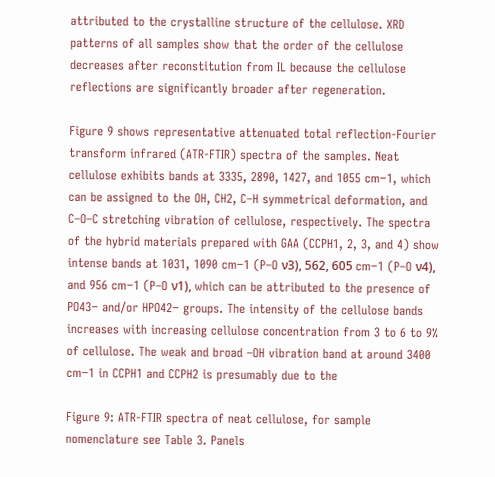attributed to the crystalline structure of the cellulose. XRD patterns of all samples show that the order of the cellulose decreases after reconstitution from IL because the cellulose reflections are significantly broader after regeneration.

Figure 9 shows representative attenuated total reflection-Fourier transform infrared (ATR-FTIR) spectra of the samples. Neat cellulose exhibits bands at 3335, 2890, 1427, and 1055 cm−1, which can be assigned to the OH, CH2, C–H symmetrical deformation, and C–O–C stretching vibration of cellulose, respectively. The spectra of the hybrid materials prepared with GAA (CCPH1, 2, 3, and 4) show intense bands at 1031, 1090 cm−1 (P–O ν3), 562, 605 cm−1 (P–O ν4), and 956 cm−1 (P–O ν1), which can be attributed to the presence of PO43− and/or HPO42− groups. The intensity of the cellulose bands increases with increasing cellulose concentration from 3 to 6 to 9% of cellulose. The weak and broad –OH vibration band at around 3400 cm−1 in CCPH1 and CCPH2 is presumably due to the

Figure 9: ATR-FTIR spectra of neat cellulose, for sample nomenclature see Table 3. Panels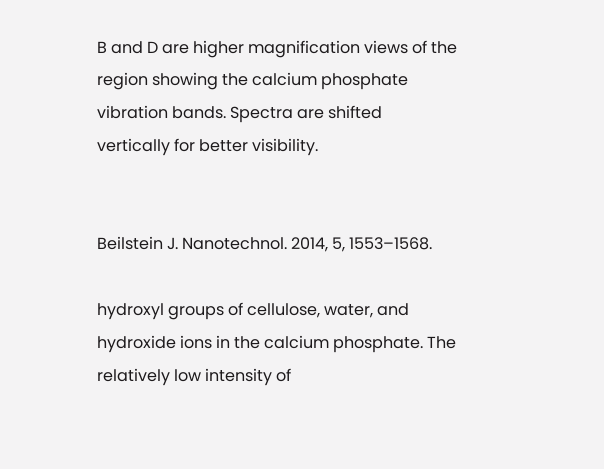B and D are higher magnification views of the region showing the calcium phosphate vibration bands. Spectra are shifted vertically for better visibility.


Beilstein J. Nanotechnol. 2014, 5, 1553–1568.

hydroxyl groups of cellulose, water, and hydroxide ions in the calcium phosphate. The relatively low intensity of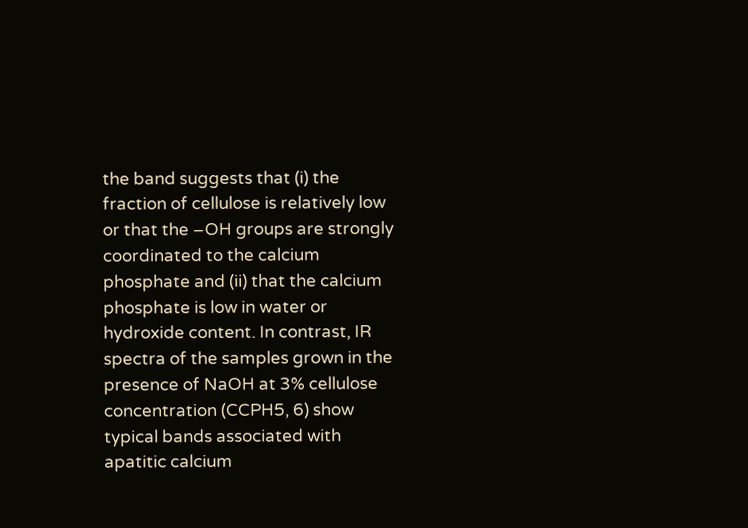the band suggests that (i) the fraction of cellulose is relatively low or that the –OH groups are strongly coordinated to the calcium phosphate and (ii) that the calcium phosphate is low in water or hydroxide content. In contrast, IR spectra of the samples grown in the presence of NaOH at 3% cellulose concentration (CCPH5, 6) show typical bands associated with apatitic calcium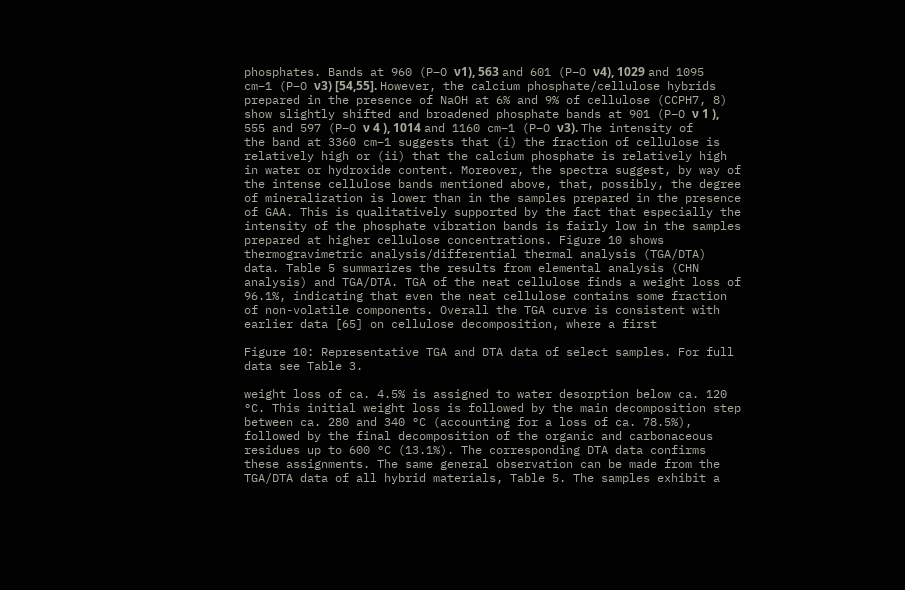phosphates. Bands at 960 (P–O ν1), 563 and 601 (P–O ν4), 1029 and 1095 cm−1 (P–O ν3) [54,55]. However, the calcium phosphate/cellulose hybrids prepared in the presence of NaOH at 6% and 9% of cellulose (CCPH7, 8) show slightly shifted and broadened phosphate bands at 901 (P–O ν 1 ), 555 and 597 (P–O ν 4 ), 1014 and 1160 cm−1 (P–O ν3). The intensity of the band at 3360 cm−1 suggests that (i) the fraction of cellulose is relatively high or (ii) that the calcium phosphate is relatively high in water or hydroxide content. Moreover, the spectra suggest, by way of the intense cellulose bands mentioned above, that, possibly, the degree of mineralization is lower than in the samples prepared in the presence of GAA. This is qualitatively supported by the fact that especially the intensity of the phosphate vibration bands is fairly low in the samples prepared at higher cellulose concentrations. Figure 10 shows thermogravimetric analysis/differential thermal analysis (TGA/DTA) data. Table 5 summarizes the results from elemental analysis (CHN analysis) and TGA/DTA. TGA of the neat cellulose finds a weight loss of 96.1%, indicating that even the neat cellulose contains some fraction of non-volatile components. Overall the TGA curve is consistent with earlier data [65] on cellulose decomposition, where a first

Figure 10: Representative TGA and DTA data of select samples. For full data see Table 3.

weight loss of ca. 4.5% is assigned to water desorption below ca. 120 °C. This initial weight loss is followed by the main decomposition step between ca. 280 and 340 °C (accounting for a loss of ca. 78.5%), followed by the final decomposition of the organic and carbonaceous residues up to 600 °C (13.1%). The corresponding DTA data confirms these assignments. The same general observation can be made from the TGA/DTA data of all hybrid materials, Table 5. The samples exhibit a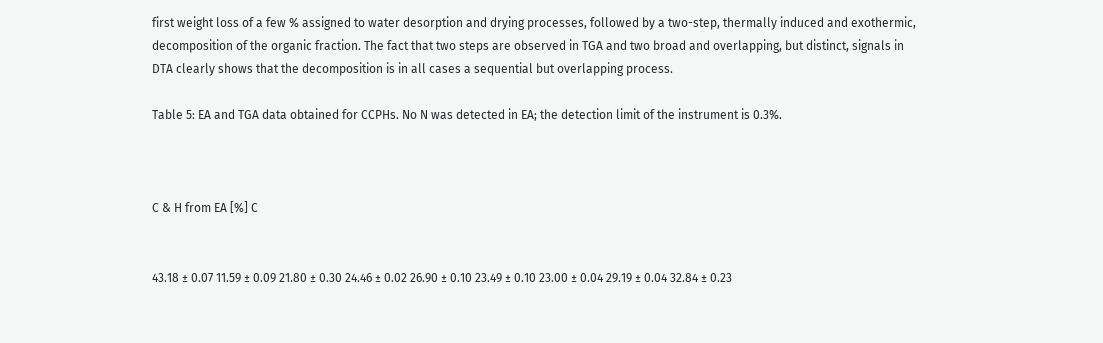first weight loss of a few % assigned to water desorption and drying processes, followed by a two-step, thermally induced and exothermic, decomposition of the organic fraction. The fact that two steps are observed in TGA and two broad and overlapping, but distinct, signals in DTA clearly shows that the decomposition is in all cases a sequential but overlapping process.

Table 5: EA and TGA data obtained for CCPHs. No N was detected in EA; the detection limit of the instrument is 0.3%.



C & H from EA [%] C


43.18 ± 0.07 11.59 ± 0.09 21.80 ± 0.30 24.46 ± 0.02 26.90 ± 0.10 23.49 ± 0.10 23.00 ± 0.04 29.19 ± 0.04 32.84 ± 0.23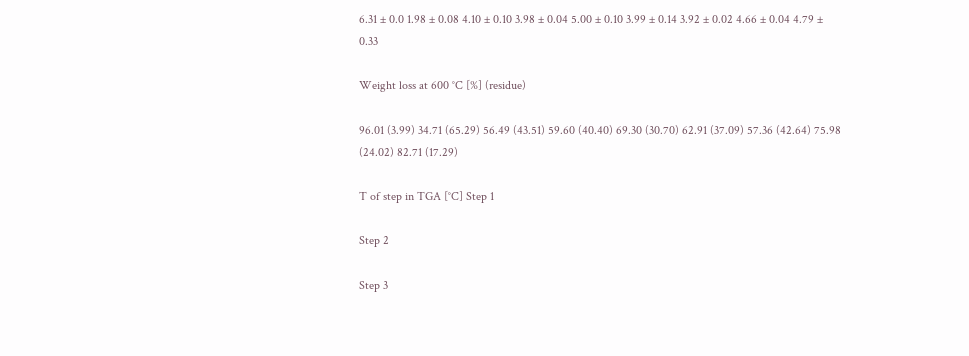6.31 ± 0.0 1.98 ± 0.08 4.10 ± 0.10 3.98 ± 0.04 5.00 ± 0.10 3.99 ± 0.14 3.92 ± 0.02 4.66 ± 0.04 4.79 ± 0.33

Weight loss at 600 °C [%] (residue)

96.01 (3.99) 34.71 (65.29) 56.49 (43.51) 59.60 (40.40) 69.30 (30.70) 62.91 (37.09) 57.36 (42.64) 75.98 (24.02) 82.71 (17.29)

T of step in TGA [°C] Step 1

Step 2

Step 3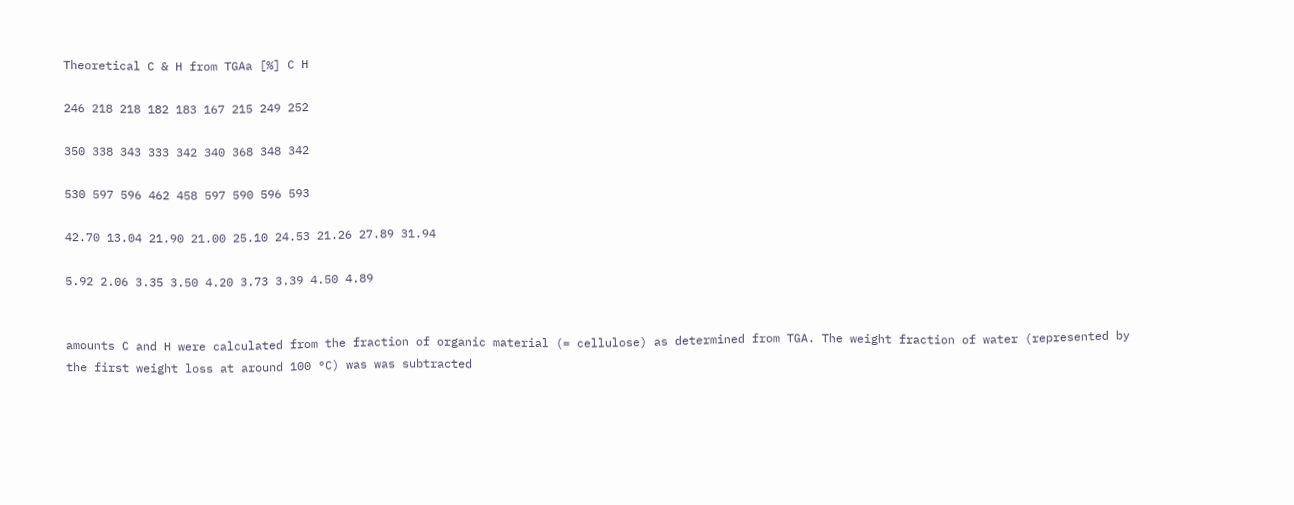Theoretical C & H from TGAa [%] C H

246 218 218 182 183 167 215 249 252

350 338 343 333 342 340 368 348 342

530 597 596 462 458 597 590 596 593

42.70 13.04 21.90 21.00 25.10 24.53 21.26 27.89 31.94

5.92 2.06 3.35 3.50 4.20 3.73 3.39 4.50 4.89


amounts C and H were calculated from the fraction of organic material (= cellulose) as determined from TGA. The weight fraction of water (represented by the first weight loss at around 100 °C) was was subtracted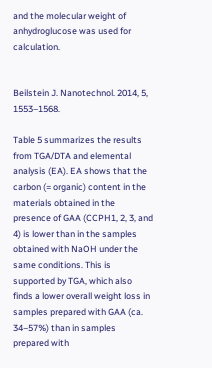and the molecular weight of anhydroglucose was used for calculation.


Beilstein J. Nanotechnol. 2014, 5, 1553–1568.

Table 5 summarizes the results from TGA/DTA and elemental analysis (EA). EA shows that the carbon (= organic) content in the materials obtained in the presence of GAA (CCPH1, 2, 3, and 4) is lower than in the samples obtained with NaOH under the same conditions. This is supported by TGA, which also finds a lower overall weight loss in samples prepared with GAA (ca. 34–57%) than in samples prepared with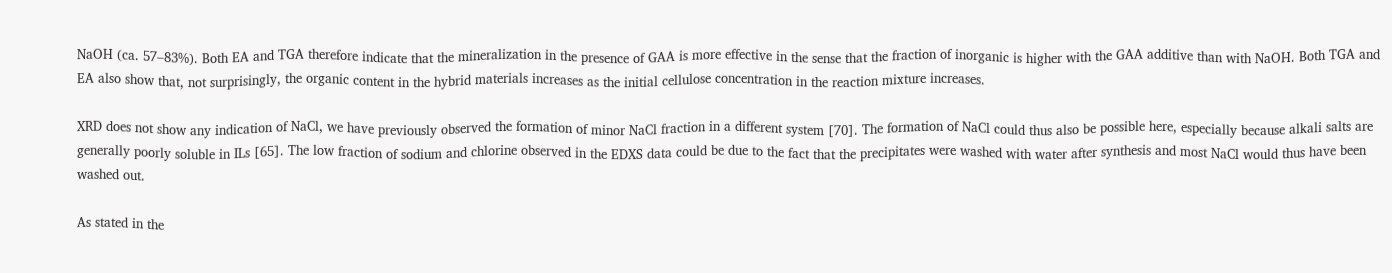NaOH (ca. 57–83%). Both EA and TGA therefore indicate that the mineralization in the presence of GAA is more effective in the sense that the fraction of inorganic is higher with the GAA additive than with NaOH. Both TGA and EA also show that, not surprisingly, the organic content in the hybrid materials increases as the initial cellulose concentration in the reaction mixture increases.

XRD does not show any indication of NaCl, we have previously observed the formation of minor NaCl fraction in a different system [70]. The formation of NaCl could thus also be possible here, especially because alkali salts are generally poorly soluble in ILs [65]. The low fraction of sodium and chlorine observed in the EDXS data could be due to the fact that the precipitates were washed with water after synthesis and most NaCl would thus have been washed out.

As stated in the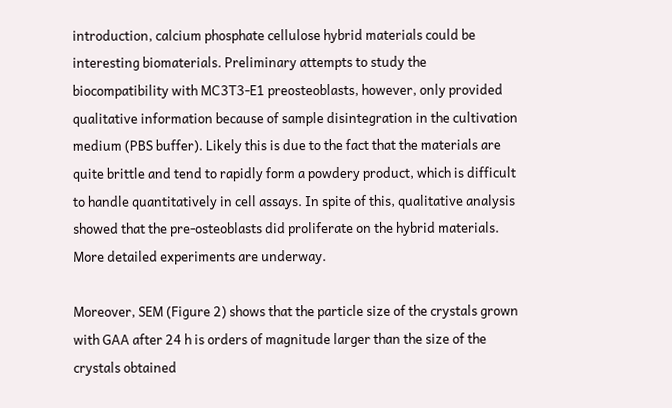introduction, calcium phosphate cellulose hybrid materials could be interesting biomaterials. Preliminary attempts to study the biocompatibility with MC3T3-E1 preosteoblasts, however, only provided qualitative information because of sample disintegration in the cultivation medium (PBS buffer). Likely this is due to the fact that the materials are quite brittle and tend to rapidly form a powdery product, which is difficult to handle quantitatively in cell assays. In spite of this, qualitative analysis showed that the pre-osteoblasts did proliferate on the hybrid materials. More detailed experiments are underway.

Moreover, SEM (Figure 2) shows that the particle size of the crystals grown with GAA after 24 h is orders of magnitude larger than the size of the crystals obtained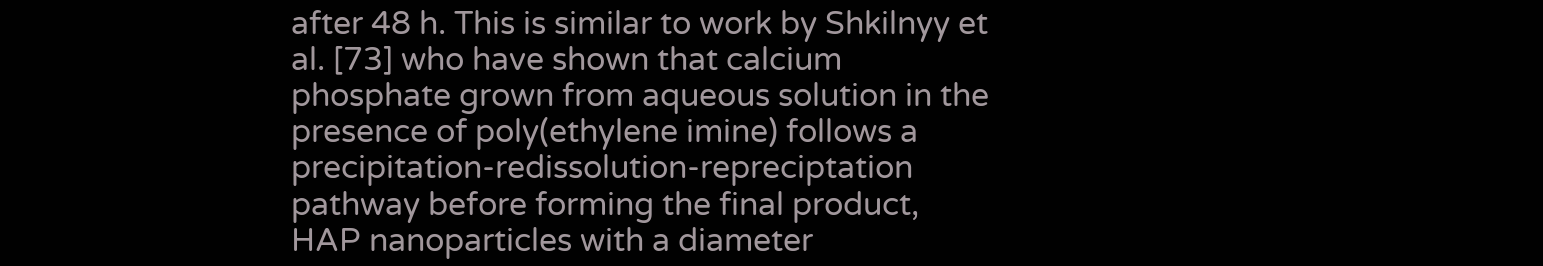after 48 h. This is similar to work by Shkilnyy et al. [73] who have shown that calcium phosphate grown from aqueous solution in the presence of poly(ethylene imine) follows a precipitation-redissolution-repreciptation pathway before forming the final product, HAP nanoparticles with a diameter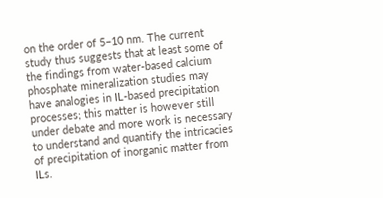on the order of 5–10 nm. The current study thus suggests that at least some of the findings from water-based calcium phosphate mineralization studies may have analogies in IL-based precipitation processes; this matter is however still under debate and more work is necessary to understand and quantify the intricacies of precipitation of inorganic matter from ILs.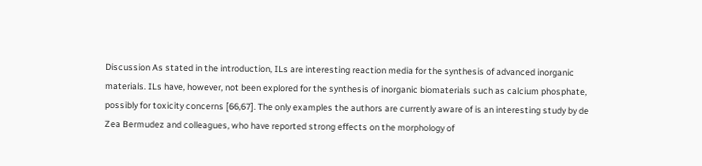Discussion As stated in the introduction, ILs are interesting reaction media for the synthesis of advanced inorganic materials. ILs have, however, not been explored for the synthesis of inorganic biomaterials such as calcium phosphate, possibly for toxicity concerns [66,67]. The only examples the authors are currently aware of is an interesting study by de Zea Bermudez and colleagues, who have reported strong effects on the morphology of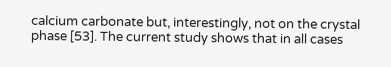calcium carbonate but, interestingly, not on the crystal phase [53]. The current study shows that in all cases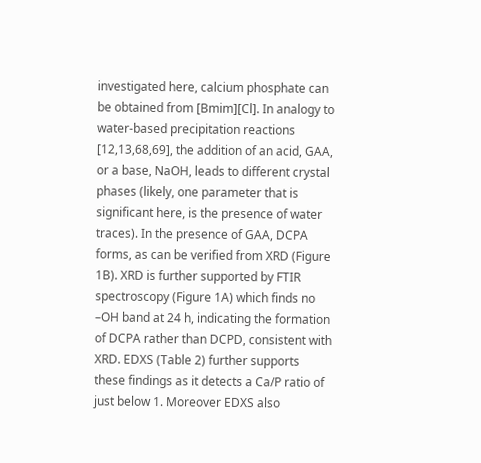investigated here, calcium phosphate can be obtained from [Bmim][Cl]. In analogy to water-based precipitation reactions [12,13,68,69], the addition of an acid, GAA, or a base, NaOH, leads to different crystal phases (likely, one parameter that is significant here, is the presence of water traces). In the presence of GAA, DCPA forms, as can be verified from XRD (Figure 1B). XRD is further supported by FTIR spectroscopy (Figure 1A) which finds no –OH band at 24 h, indicating the formation of DCPA rather than DCPD, consistent with XRD. EDXS (Table 2) further supports these findings as it detects a Ca/P ratio of just below 1. Moreover EDXS also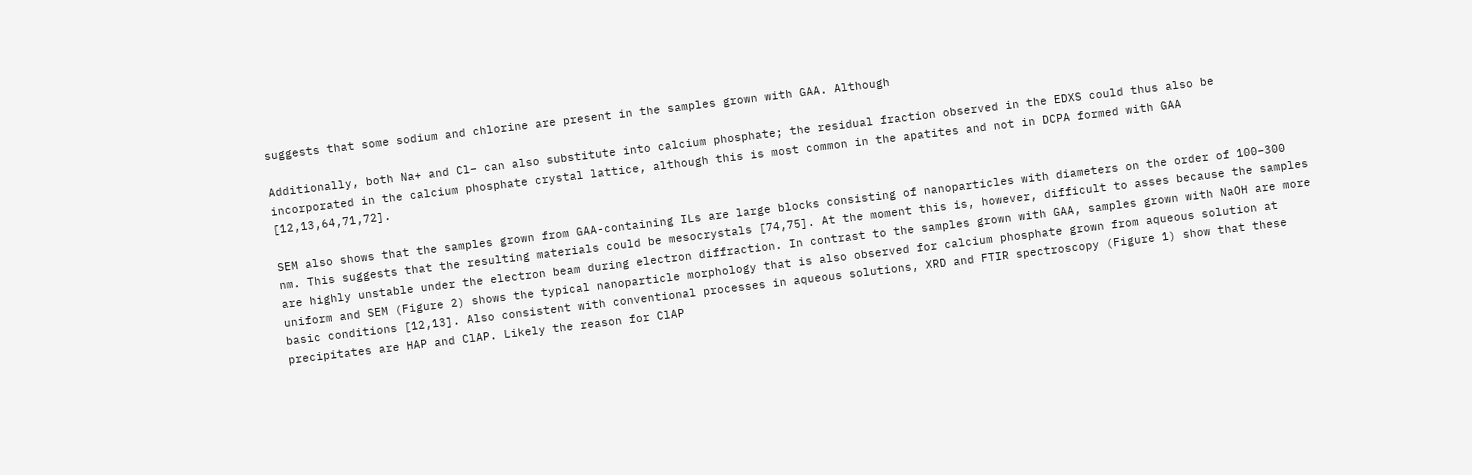suggests that some sodium and chlorine are present in the samples grown with GAA. Although

Additionally, both Na+ and Cl− can also substitute into calcium phosphate; the residual fraction observed in the EDXS could thus also be incorporated in the calcium phosphate crystal lattice, although this is most common in the apatites and not in DCPA formed with GAA [12,13,64,71,72].

SEM also shows that the samples grown from GAA-containing ILs are large blocks consisting of nanoparticles with diameters on the order of 100–300 nm. This suggests that the resulting materials could be mesocrystals [74,75]. At the moment this is, however, difficult to asses because the samples are highly unstable under the electron beam during electron diffraction. In contrast to the samples grown with GAA, samples grown with NaOH are more uniform and SEM (Figure 2) shows the typical nanoparticle morphology that is also observed for calcium phosphate grown from aqueous solution at basic conditions [12,13]. Also consistent with conventional processes in aqueous solutions, XRD and FTIR spectroscopy (Figure 1) show that these precipitates are HAP and ClAP. Likely the reason for ClAP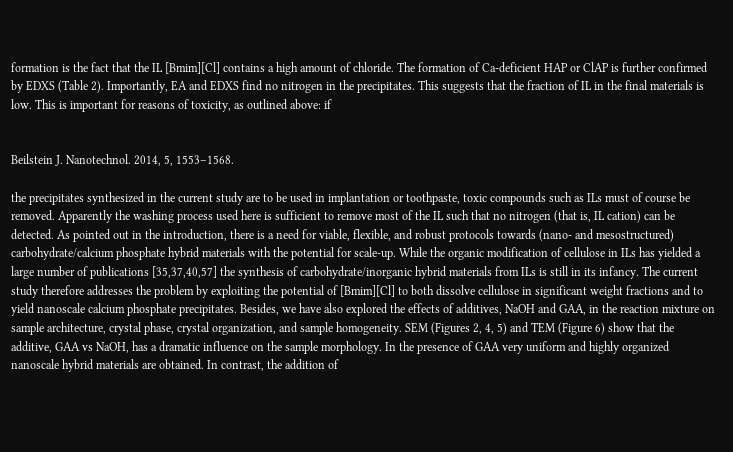formation is the fact that the IL [Bmim][Cl] contains a high amount of chloride. The formation of Ca-deficient HAP or ClAP is further confirmed by EDXS (Table 2). Importantly, EA and EDXS find no nitrogen in the precipitates. This suggests that the fraction of IL in the final materials is low. This is important for reasons of toxicity, as outlined above: if


Beilstein J. Nanotechnol. 2014, 5, 1553–1568.

the precipitates synthesized in the current study are to be used in implantation or toothpaste, toxic compounds such as ILs must of course be removed. Apparently the washing process used here is sufficient to remove most of the IL such that no nitrogen (that is, IL cation) can be detected. As pointed out in the introduction, there is a need for viable, flexible, and robust protocols towards (nano- and mesostructured) carbohydrate/calcium phosphate hybrid materials with the potential for scale-up. While the organic modification of cellulose in ILs has yielded a large number of publications [35,37,40,57] the synthesis of carbohydrate/inorganic hybrid materials from ILs is still in its infancy. The current study therefore addresses the problem by exploiting the potential of [Bmim][Cl] to both dissolve cellulose in significant weight fractions and to yield nanoscale calcium phosphate precipitates. Besides, we have also explored the effects of additives, NaOH and GAA, in the reaction mixture on sample architecture, crystal phase, crystal organization, and sample homogeneity. SEM (Figures 2, 4, 5) and TEM (Figure 6) show that the additive, GAA vs NaOH, has a dramatic influence on the sample morphology. In the presence of GAA very uniform and highly organized nanoscale hybrid materials are obtained. In contrast, the addition of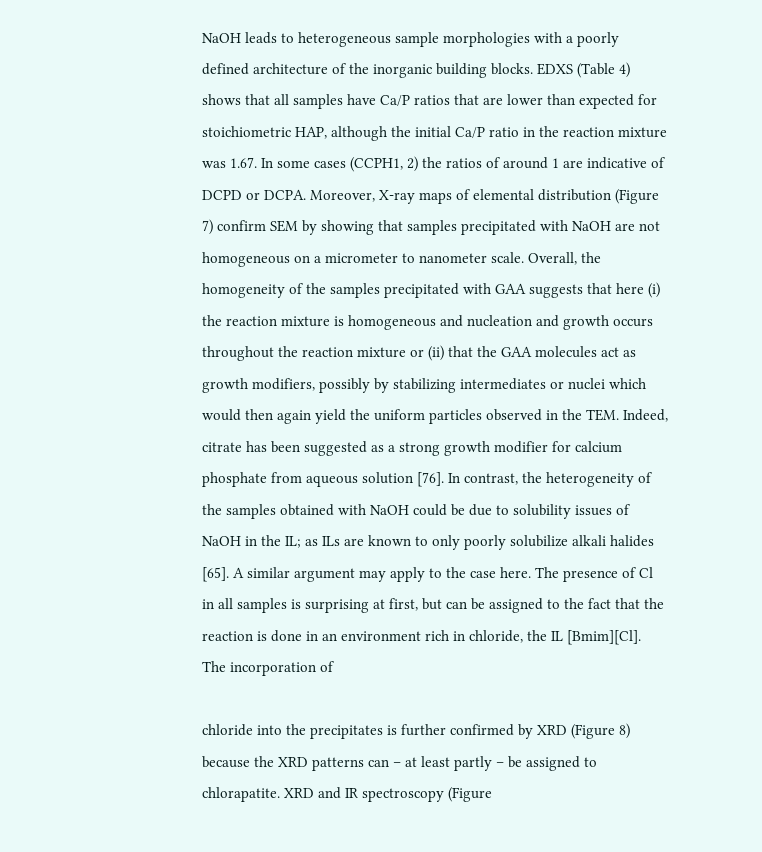NaOH leads to heterogeneous sample morphologies with a poorly defined architecture of the inorganic building blocks. EDXS (Table 4) shows that all samples have Ca/P ratios that are lower than expected for stoichiometric HAP, although the initial Ca/P ratio in the reaction mixture was 1.67. In some cases (CCPH1, 2) the ratios of around 1 are indicative of DCPD or DCPA. Moreover, X-ray maps of elemental distribution (Figure 7) confirm SEM by showing that samples precipitated with NaOH are not homogeneous on a micrometer to nanometer scale. Overall, the homogeneity of the samples precipitated with GAA suggests that here (i) the reaction mixture is homogeneous and nucleation and growth occurs throughout the reaction mixture or (ii) that the GAA molecules act as growth modifiers, possibly by stabilizing intermediates or nuclei which would then again yield the uniform particles observed in the TEM. Indeed, citrate has been suggested as a strong growth modifier for calcium phosphate from aqueous solution [76]. In contrast, the heterogeneity of the samples obtained with NaOH could be due to solubility issues of NaOH in the IL; as ILs are known to only poorly solubilize alkali halides [65]. A similar argument may apply to the case here. The presence of Cl in all samples is surprising at first, but can be assigned to the fact that the reaction is done in an environment rich in chloride, the IL [Bmim][Cl]. The incorporation of

chloride into the precipitates is further confirmed by XRD (Figure 8) because the XRD patterns can – at least partly – be assigned to chlorapatite. XRD and IR spectroscopy (Figure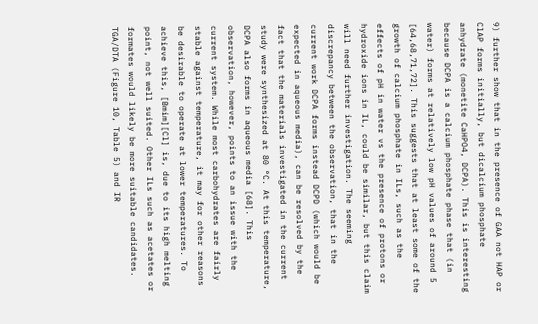9) further show that in the presence of GAA not HAP or ClAP forms initially, but dicalcium phosphate anhydrate (monetite CaHPO4, DCPA). This is interesting because DCPA is a calcium phosphate phase that (in water) forms at relatively low pH values of around 5 [64,68,71,72]. This suggests that at least some of the growth of calcium phosphate in ILs, such as the effects of pH in water vs the presence of protons or hydroxide ions in IL, could be similar, but this claim will need further investigation. The seeming discrepancy between the observation, that in the current work DCPA forms instead DCPD (which would be expected in aqueous media), can be resolved by the fact that the materials investigated in the current study were synthesized at 80 °C. At this temperature, DCPA also forms in aqueous media [68]. This observation, however, points to an issue with the current system. While most carbohydrates are fairly stable against temperature, it may for other reasons be desirable to operate at lower temperatures. To achieve this, [Bmim][Cl] is, due to its high melting point, not well suited. Other ILs such as acetates or formates would likely be more suitable candidates. TGA/DTA (Figure 10, Table 5) and IR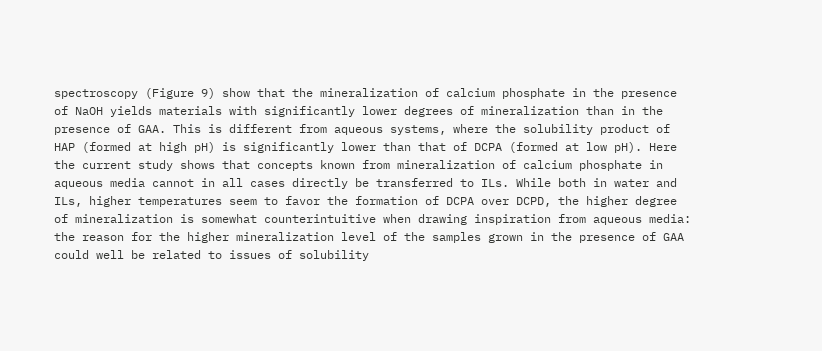spectroscopy (Figure 9) show that the mineralization of calcium phosphate in the presence of NaOH yields materials with significantly lower degrees of mineralization than in the presence of GAA. This is different from aqueous systems, where the solubility product of HAP (formed at high pH) is significantly lower than that of DCPA (formed at low pH). Here the current study shows that concepts known from mineralization of calcium phosphate in aqueous media cannot in all cases directly be transferred to ILs. While both in water and ILs, higher temperatures seem to favor the formation of DCPA over DCPD, the higher degree of mineralization is somewhat counterintuitive when drawing inspiration from aqueous media: the reason for the higher mineralization level of the samples grown in the presence of GAA could well be related to issues of solubility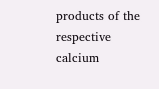products of the respective calcium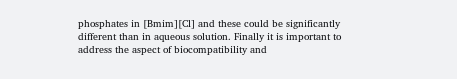phosphates in [Bmim][Cl] and these could be significantly different than in aqueous solution. Finally it is important to address the aspect of biocompatibility and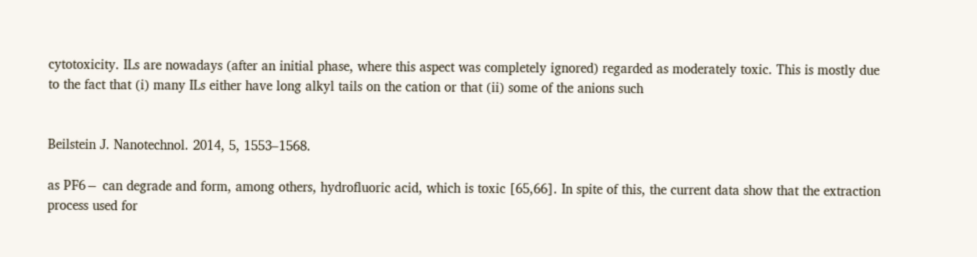cytotoxicity. ILs are nowadays (after an initial phase, where this aspect was completely ignored) regarded as moderately toxic. This is mostly due to the fact that (i) many ILs either have long alkyl tails on the cation or that (ii) some of the anions such


Beilstein J. Nanotechnol. 2014, 5, 1553–1568.

as PF6− can degrade and form, among others, hydrofluoric acid, which is toxic [65,66]. In spite of this, the current data show that the extraction process used for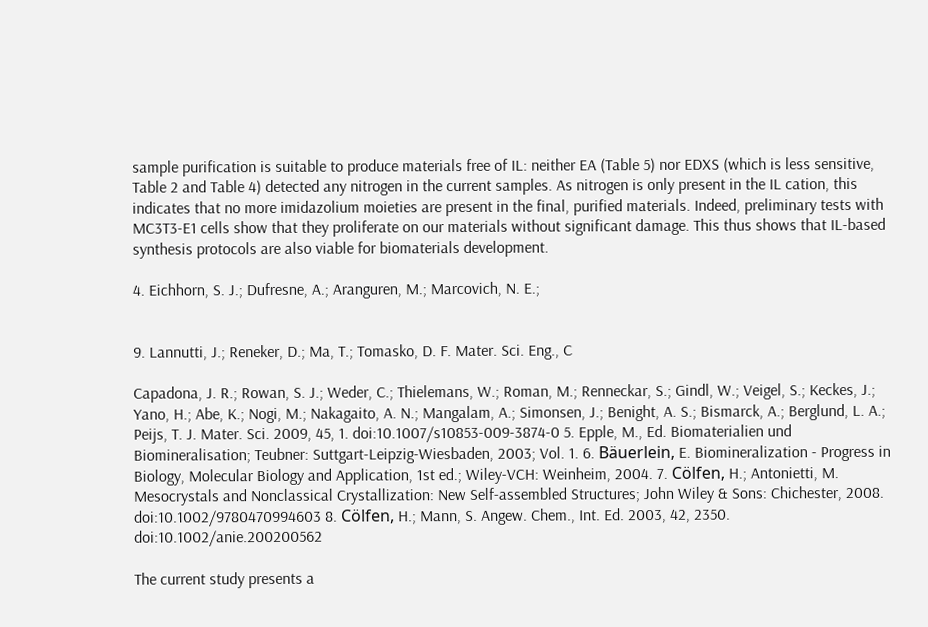sample purification is suitable to produce materials free of IL: neither EA (Table 5) nor EDXS (which is less sensitive, Table 2 and Table 4) detected any nitrogen in the current samples. As nitrogen is only present in the IL cation, this indicates that no more imidazolium moieties are present in the final, purified materials. Indeed, preliminary tests with MC3T3-E1 cells show that they proliferate on our materials without significant damage. This thus shows that IL-based synthesis protocols are also viable for biomaterials development.

4. Eichhorn, S. J.; Dufresne, A.; Aranguren, M.; Marcovich, N. E.;


9. Lannutti, J.; Reneker, D.; Ma, T.; Tomasko, D. F. Mater. Sci. Eng., C

Capadona, J. R.; Rowan, S. J.; Weder, C.; Thielemans, W.; Roman, M.; Renneckar, S.; Gindl, W.; Veigel, S.; Keckes, J.; Yano, H.; Abe, K.; Nogi, M.; Nakagaito, A. N.; Mangalam, A.; Simonsen, J.; Benight, A. S.; Bismarck, A.; Berglund, L. A.; Peijs, T. J. Mater. Sci. 2009, 45, 1. doi:10.1007/s10853-009-3874-0 5. Epple, M., Ed. Biomaterialien und Biomineralisation; Teubner: Suttgart-Leipzig-Wiesbaden, 2003; Vol. 1. 6. Bäuerlein, E. Biomineralization - Progress in Biology, Molecular Biology and Application, 1st ed.; Wiley-VCH: Weinheim, 2004. 7. Cölfen, H.; Antonietti, M. Mesocrystals and Nonclassical Crystallization: New Self-assembled Structures; John Wiley & Sons: Chichester, 2008. doi:10.1002/9780470994603 8. Cölfen, H.; Mann, S. Angew. Chem., Int. Ed. 2003, 42, 2350. doi:10.1002/anie.200200562

The current study presents a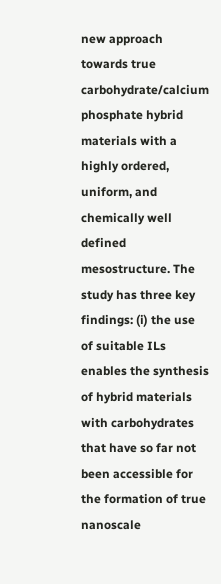new approach towards true carbohydrate/calcium phosphate hybrid materials with a highly ordered, uniform, and chemically well defined mesostructure. The study has three key findings: (i) the use of suitable ILs enables the synthesis of hybrid materials with carbohydrates that have so far not been accessible for the formation of true nanoscale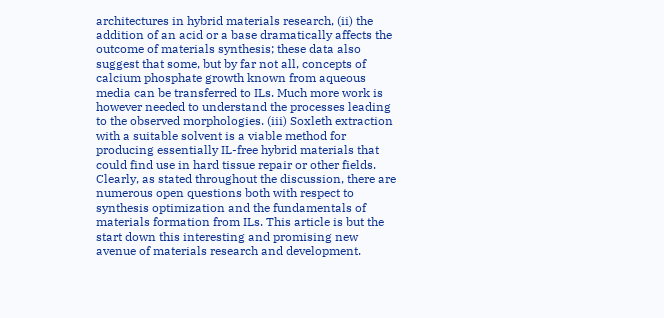architectures in hybrid materials research, (ii) the addition of an acid or a base dramatically affects the outcome of materials synthesis; these data also suggest that some, but by far not all, concepts of calcium phosphate growth known from aqueous media can be transferred to ILs. Much more work is however needed to understand the processes leading to the observed morphologies. (iii) Soxleth extraction with a suitable solvent is a viable method for producing essentially IL-free hybrid materials that could find use in hard tissue repair or other fields. Clearly, as stated throughout the discussion, there are numerous open questions both with respect to synthesis optimization and the fundamentals of materials formation from ILs. This article is but the start down this interesting and promising new avenue of materials research and development.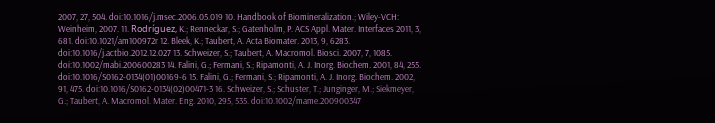2007, 27, 504. doi:10.1016/j.msec.2006.05.019 10. Handbook of Biomineralization.; Wiley-VCH: Weinheim, 2007. 11. Rodríguez, K.; Renneckar, S.; Gatenholm, P. ACS Appl. Mater. Interfaces 2011, 3, 681. doi:10.1021/am100972r 12. Bleek, K.; Taubert, A. Acta Biomater. 2013, 9, 6283. doi:10.1016/j.actbio.2012.12.027 13. Schweizer, S.; Taubert, A. Macromol. Biosci. 2007, 7, 1085. doi:10.1002/mabi.200600283 14. Falini, G.; Fermani, S.; Ripamonti, A. J. Inorg. Biochem. 2001, 84, 255. doi:10.1016/S0162-0134(01)00169-6 15. Falini, G.; Fermani, S.; Ripamonti, A. J. Inorg. Biochem. 2002, 91, 475. doi:10.1016/S0162-0134(02)00471-3 16. Schweizer, S.; Schuster, T.; Junginger, M.; Siekmeyer, G.; Taubert, A. Macromol. Mater. Eng. 2010, 295, 535. doi:10.1002/mame.200900347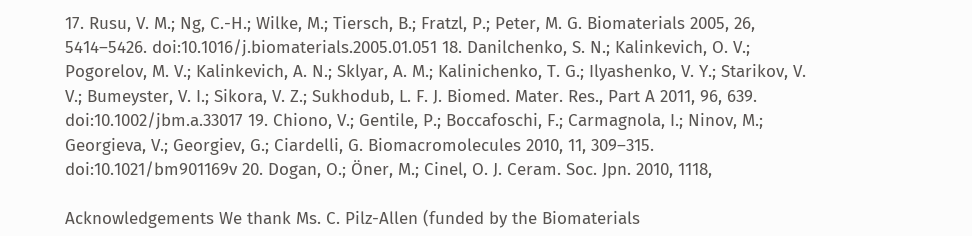17. Rusu, V. M.; Ng, C.-H.; Wilke, M.; Tiersch, B.; Fratzl, P.; Peter, M. G. Biomaterials 2005, 26, 5414–5426. doi:10.1016/j.biomaterials.2005.01.051 18. Danilchenko, S. N.; Kalinkevich, O. V.; Pogorelov, M. V.; Kalinkevich, A. N.; Sklyar, A. M.; Kalinichenko, T. G.; Ilyashenko, V. Y.; Starikov, V. V.; Bumeyster, V. I.; Sikora, V. Z.; Sukhodub, L. F. J. Biomed. Mater. Res., Part A 2011, 96, 639. doi:10.1002/jbm.a.33017 19. Chiono, V.; Gentile, P.; Boccafoschi, F.; Carmagnola, I.; Ninov, M.; Georgieva, V.; Georgiev, G.; Ciardelli, G. Biomacromolecules 2010, 11, 309–315. doi:10.1021/bm901169v 20. Dogan, O.; Öner, M.; Cinel, O. J. Ceram. Soc. Jpn. 2010, 1118,

Acknowledgements We thank Ms. C. Pilz-Allen (funded by the Biomaterials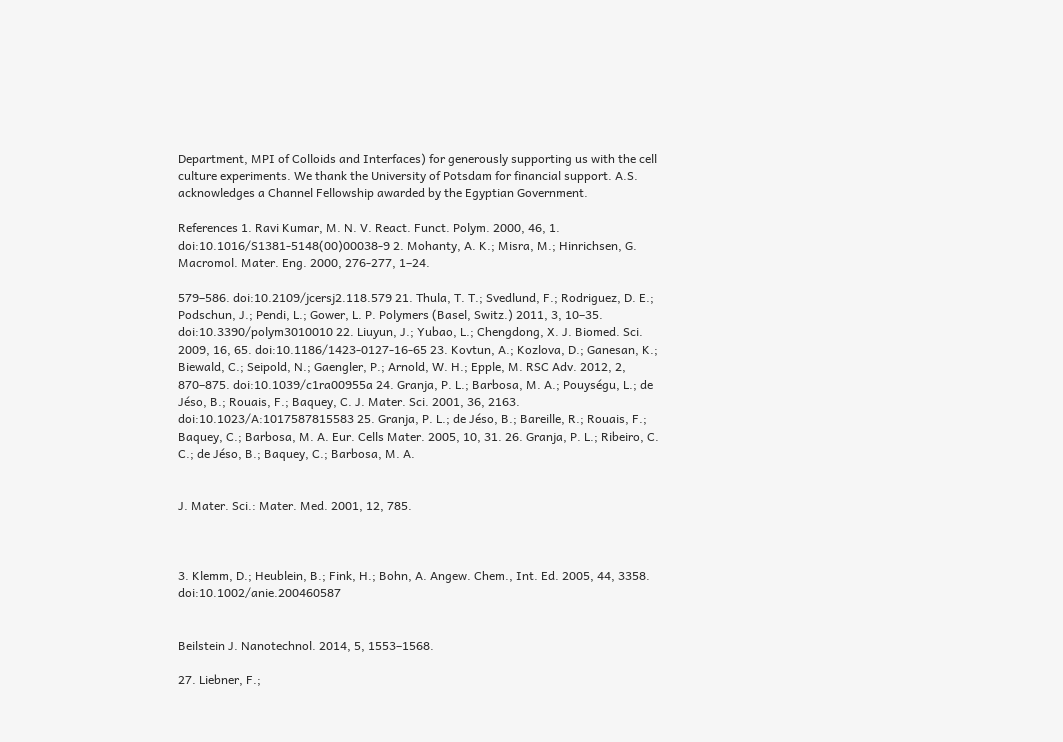Department, MPI of Colloids and Interfaces) for generously supporting us with the cell culture experiments. We thank the University of Potsdam for financial support. A.S. acknowledges a Channel Fellowship awarded by the Egyptian Government.

References 1. Ravi Kumar, M. N. V. React. Funct. Polym. 2000, 46, 1. doi:10.1016/S1381-5148(00)00038-9 2. Mohanty, A. K.; Misra, M.; Hinrichsen, G. Macromol. Mater. Eng. 2000, 276-277, 1–24.

579–586. doi:10.2109/jcersj2.118.579 21. Thula, T. T.; Svedlund, F.; Rodriguez, D. E.; Podschun, J.; Pendi, L.; Gower, L. P. Polymers (Basel, Switz.) 2011, 3, 10–35. doi:10.3390/polym3010010 22. Liuyun, J.; Yubao, L.; Chengdong, X. J. Biomed. Sci. 2009, 16, 65. doi:10.1186/1423-0127-16-65 23. Kovtun, A.; Kozlova, D.; Ganesan, K.; Biewald, C.; Seipold, N.; Gaengler, P.; Arnold, W. H.; Epple, M. RSC Adv. 2012, 2, 870–875. doi:10.1039/c1ra00955a 24. Granja, P. L.; Barbosa, M. A.; Pouységu, L.; de Jéso, B.; Rouais, F.; Baquey, C. J. Mater. Sci. 2001, 36, 2163. doi:10.1023/A:1017587815583 25. Granja, P. L.; de Jéso, B.; Bareille, R.; Rouais, F.; Baquey, C.; Barbosa, M. A. Eur. Cells Mater. 2005, 10, 31. 26. Granja, P. L.; Ribeiro, C. C.; de Jéso, B.; Baquey, C.; Barbosa, M. A.


J. Mater. Sci.: Mater. Med. 2001, 12, 785.



3. Klemm, D.; Heublein, B.; Fink, H.; Bohn, A. Angew. Chem., Int. Ed. 2005, 44, 3358. doi:10.1002/anie.200460587


Beilstein J. Nanotechnol. 2014, 5, 1553–1568.

27. Liebner, F.;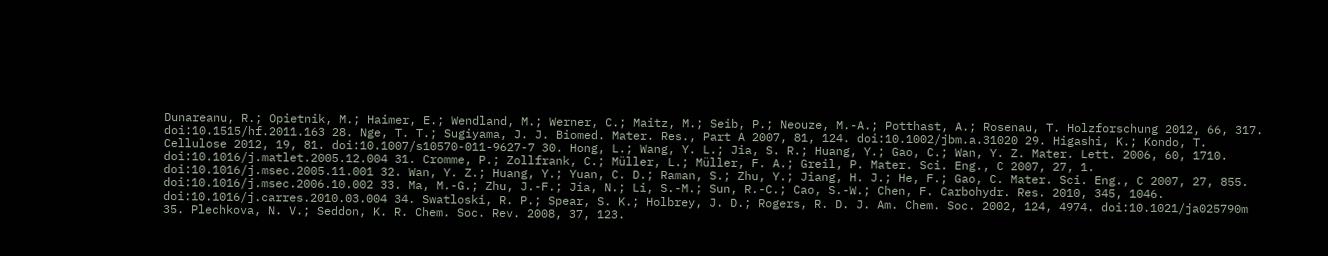Dunareanu, R.; Opietnik, M.; Haimer, E.; Wendland, M.; Werner, C.; Maitz, M.; Seib, P.; Neouze, M.-A.; Potthast, A.; Rosenau, T. Holzforschung 2012, 66, 317. doi:10.1515/hf.2011.163 28. Nge, T. T.; Sugiyama, J. J. Biomed. Mater. Res., Part A 2007, 81, 124. doi:10.1002/jbm.a.31020 29. Higashi, K.; Kondo, T. Cellulose 2012, 19, 81. doi:10.1007/s10570-011-9627-7 30. Hong, L.; Wang, Y. L.; Jia, S. R.; Huang, Y.; Gao, C.; Wan, Y. Z. Mater. Lett. 2006, 60, 1710. doi:10.1016/j.matlet.2005.12.004 31. Cromme, P.; Zollfrank, C.; Müller, L.; Müller, F. A.; Greil, P. Mater. Sci. Eng., C 2007, 27, 1. doi:10.1016/j.msec.2005.11.001 32. Wan, Y. Z.; Huang, Y.; Yuan, C. D.; Raman, S.; Zhu, Y.; Jiang, H. J.; He, F.; Gao, C. Mater. Sci. Eng., C 2007, 27, 855. doi:10.1016/j.msec.2006.10.002 33. Ma, M.-G.; Zhu, J.-F.; Jia, N.; Li, S.-M.; Sun, R.-C.; Cao, S.-W.; Chen, F. Carbohydr. Res. 2010, 345, 1046. doi:10.1016/j.carres.2010.03.004 34. Swatloski, R. P.; Spear, S. K.; Holbrey, J. D.; Rogers, R. D. J. Am. Chem. Soc. 2002, 124, 4974. doi:10.1021/ja025790m 35. Plechkova, N. V.; Seddon, K. R. Chem. Soc. Rev. 2008, 37, 123.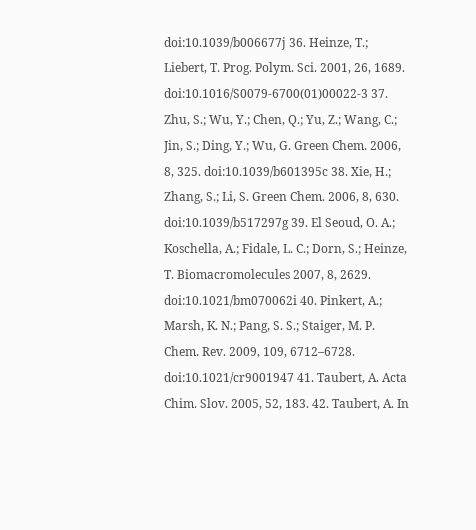doi:10.1039/b006677j 36. Heinze, T.; Liebert, T. Prog. Polym. Sci. 2001, 26, 1689. doi:10.1016/S0079-6700(01)00022-3 37. Zhu, S.; Wu, Y.; Chen, Q.; Yu, Z.; Wang, C.; Jin, S.; Ding, Y.; Wu, G. Green Chem. 2006, 8, 325. doi:10.1039/b601395c 38. Xie, H.; Zhang, S.; Li, S. Green Chem. 2006, 8, 630. doi:10.1039/b517297g 39. El Seoud, O. A.; Koschella, A.; Fidale, L. C.; Dorn, S.; Heinze, T. Biomacromolecules 2007, 8, 2629. doi:10.1021/bm070062i 40. Pinkert, A.; Marsh, K. N.; Pang, S. S.; Staiger, M. P. Chem. Rev. 2009, 109, 6712–6728. doi:10.1021/cr9001947 41. Taubert, A. Acta Chim. Slov. 2005, 52, 183. 42. Taubert, A. In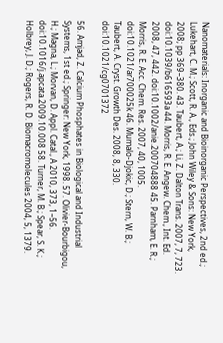Nanomaterials: Inorganic and Bioinorganic Perspectives, 2nd ed.; Lukehart, C. M.; Scott, R. A., Eds.; John Wiley & Sons: New York, 2008; pp 369–380. 43. Taubert, A.; Li, Z. Dalton Trans. 2007, 7, 723. doi:10.1039/b616593a 44. Morris, R. E. Angew. Chem., Int. Ed. 2008, 47, 442. doi:10.1002/anie.200704888 45. Parnham, E. R.; Morris, R. E. Acc. Chem. Res. 2007, 40, 1005. doi:10.1021/ar700025k 46. Mumalo-Djokic, D.; Stern, W. B.; Taubert, A. Cryst. Growth Des. 2008, 8, 330. doi:10.1021/cg0701372

56. Amjad, Z. Calcium Phosphates in Biological and Industrial Systems, 1st ed.; Springer: New York, 1998. 57. Olivier-Bourbigou, H.; Magna, L.; Morvan, D. Appl. Catal., A 2010, 373, 1–56. doi:10.1016/j.apcata.2009.10.008 58. Turner, M. B.; Spear, S. K.; Holbrey, J. D.; Rogers, R. D. Biomacromolecules 2004, 5, 1379.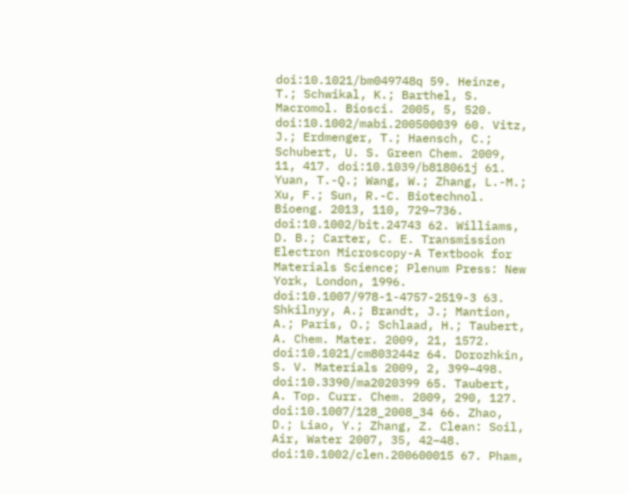doi:10.1021/bm049748q 59. Heinze, T.; Schwikal, K.; Barthel, S. Macromol. Biosci. 2005, 5, 520. doi:10.1002/mabi.200500039 60. Vitz, J.; Erdmenger, T.; Haensch, C.; Schubert, U. S. Green Chem. 2009, 11, 417. doi:10.1039/b818061j 61. Yuan, T.-Q.; Wang, W.; Zhang, L.-M.; Xu, F.; Sun, R.-C. Biotechnol. Bioeng. 2013, 110, 729–736. doi:10.1002/bit.24743 62. Williams, D. B.; Carter, C. E. Transmission Electron Microscopy-A Textbook for Materials Science; Plenum Press: New York, London, 1996. doi:10.1007/978-1-4757-2519-3 63. Shkilnyy, A.; Brandt, J.; Mantion, A.; Paris, O.; Schlaad, H.; Taubert, A. Chem. Mater. 2009, 21, 1572. doi:10.1021/cm803244z 64. Dorozhkin, S. V. Materials 2009, 2, 399–498. doi:10.3390/ma2020399 65. Taubert, A. Top. Curr. Chem. 2009, 290, 127. doi:10.1007/128_2008_34 66. Zhao, D.; Liao, Y.; Zhang, Z. Clean: Soil, Air, Water 2007, 35, 42–48. doi:10.1002/clen.200600015 67. Pham,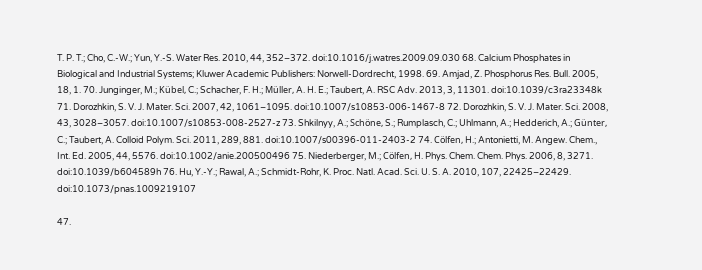T. P. T.; Cho, C.-W.; Yun, Y.-S. Water Res. 2010, 44, 352–372. doi:10.1016/j.watres.2009.09.030 68. Calcium Phosphates in Biological and Industrial Systems; Kluwer Academic Publishers: Norwell-Dordrecht, 1998. 69. Amjad, Z. Phosphorus Res. Bull. 2005, 18, 1. 70. Junginger, M.; Kübel, C.; Schacher, F. H.; Müller, A. H. E.; Taubert, A. RSC Adv. 2013, 3, 11301. doi:10.1039/c3ra23348k 71. Dorozhkin, S. V. J. Mater. Sci. 2007, 42, 1061–1095. doi:10.1007/s10853-006-1467-8 72. Dorozhkin, S. V. J. Mater. Sci. 2008, 43, 3028–3057. doi:10.1007/s10853-008-2527-z 73. Shkilnyy, A.; Schöne, S.; Rumplasch, C.; Uhlmann, A.; Hedderich, A.; Günter, C.; Taubert, A. Colloid Polym. Sci. 2011, 289, 881. doi:10.1007/s00396-011-2403-2 74. Cölfen, H.; Antonietti, M. Angew. Chem., Int. Ed. 2005, 44, 5576. doi:10.1002/anie.200500496 75. Niederberger, M.; Cölfen, H. Phys. Chem. Chem. Phys. 2006, 8, 3271. doi:10.1039/b604589h 76. Hu, Y.-Y.; Rawal, A.; Schmidt-Rohr, K. Proc. Natl. Acad. Sci. U. S. A. 2010, 107, 22425–22429. doi:10.1073/pnas.1009219107

47.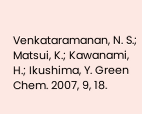Venkataramanan, N. S.; Matsui, K.; Kawanami, H.; Ikushima, Y. Green Chem. 2007, 9, 18.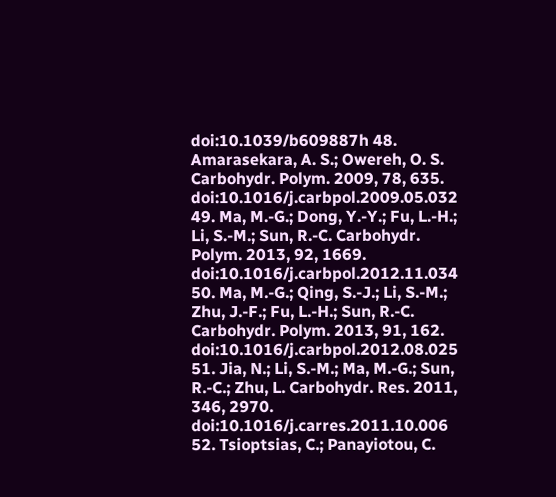doi:10.1039/b609887h 48. Amarasekara, A. S.; Owereh, O. S. Carbohydr. Polym. 2009, 78, 635. doi:10.1016/j.carbpol.2009.05.032 49. Ma, M.-G.; Dong, Y.-Y.; Fu, L.-H.; Li, S.-M.; Sun, R.-C. Carbohydr. Polym. 2013, 92, 1669. doi:10.1016/j.carbpol.2012.11.034 50. Ma, M.-G.; Qing, S.-J.; Li, S.-M.; Zhu, J.-F.; Fu, L.-H.; Sun, R.-C. Carbohydr. Polym. 2013, 91, 162. doi:10.1016/j.carbpol.2012.08.025 51. Jia, N.; Li, S.-M.; Ma, M.-G.; Sun, R.-C.; Zhu, L. Carbohydr. Res. 2011, 346, 2970. doi:10.1016/j.carres.2011.10.006 52. Tsioptsias, C.; Panayiotou, C.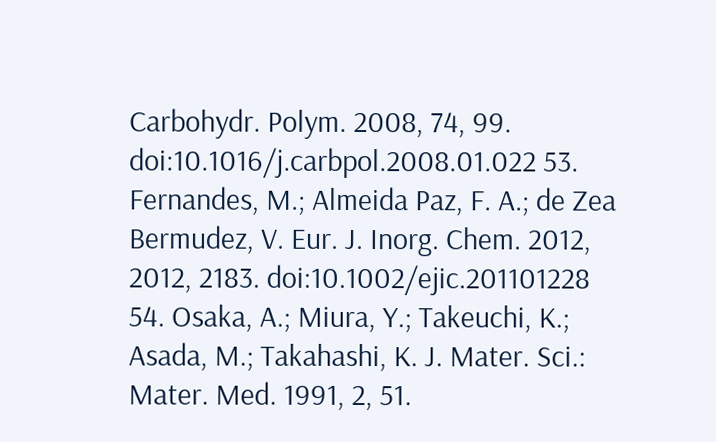Carbohydr. Polym. 2008, 74, 99. doi:10.1016/j.carbpol.2008.01.022 53. Fernandes, M.; Almeida Paz, F. A.; de Zea Bermudez, V. Eur. J. Inorg. Chem. 2012, 2012, 2183. doi:10.1002/ejic.201101228 54. Osaka, A.; Miura, Y.; Takeuchi, K.; Asada, M.; Takahashi, K. J. Mater. Sci.: Mater. Med. 1991, 2, 51.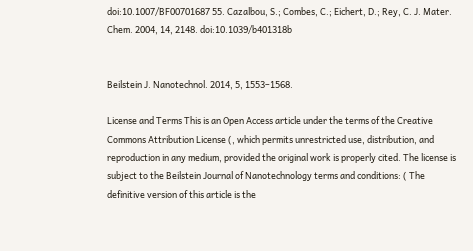doi:10.1007/BF00701687 55. Cazalbou, S.; Combes, C.; Eichert, D.; Rey, C. J. Mater. Chem. 2004, 14, 2148. doi:10.1039/b401318b


Beilstein J. Nanotechnol. 2014, 5, 1553–1568.

License and Terms This is an Open Access article under the terms of the Creative Commons Attribution License (, which permits unrestricted use, distribution, and reproduction in any medium, provided the original work is properly cited. The license is subject to the Beilstein Journal of Nanotechnology terms and conditions: ( The definitive version of this article is the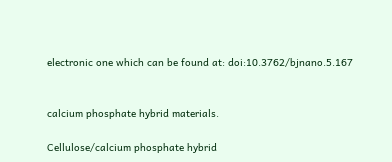electronic one which can be found at: doi:10.3762/bjnano.5.167


calcium phosphate hybrid materials.

Cellulose/calcium phosphate hybrid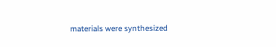materials were synthesized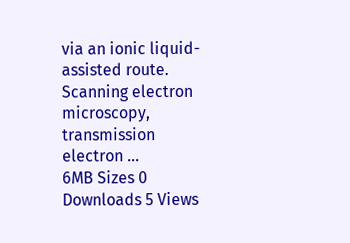via an ionic liquid-assisted route. Scanning electron microscopy, transmission electron ...
6MB Sizes 0 Downloads 5 Views